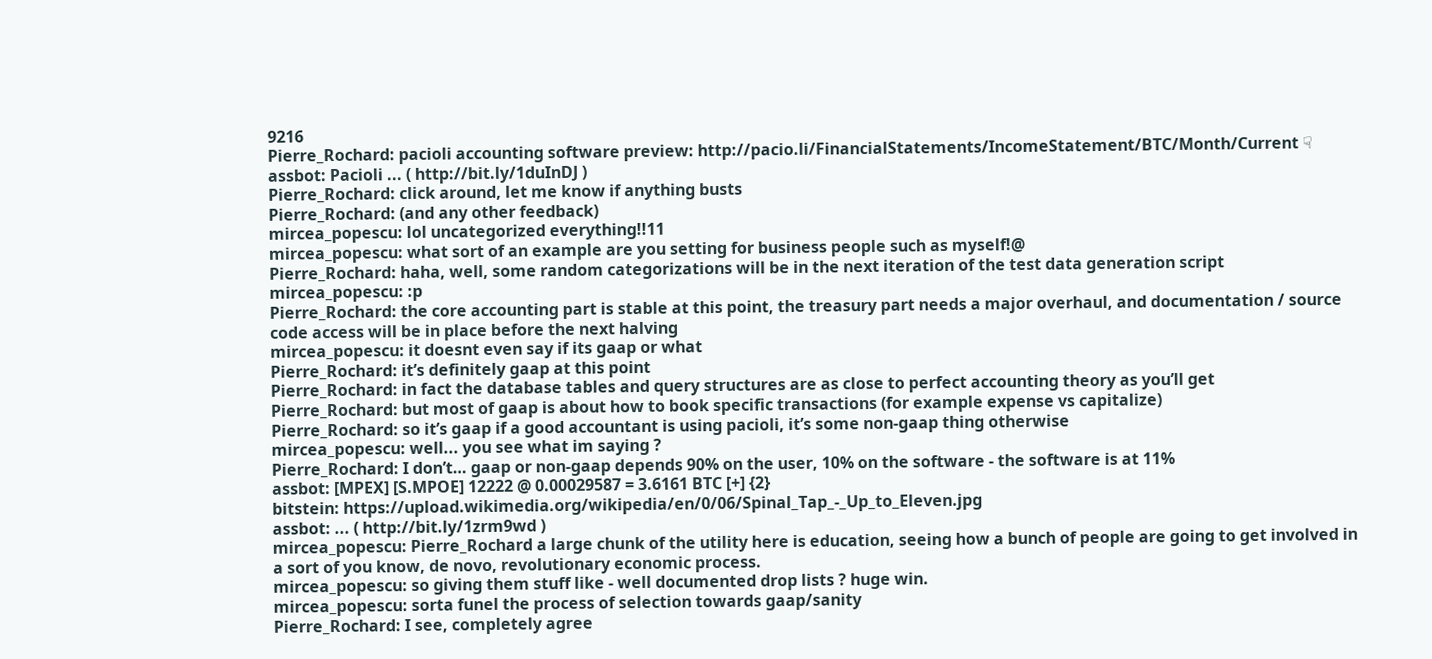9216
Pierre_Rochard: pacioli accounting software preview: http://pacio.li/FinancialStatements/IncomeStatement/BTC/Month/Current ☟
assbot: Pacioli ... ( http://bit.ly/1duInDJ )
Pierre_Rochard: click around, let me know if anything busts
Pierre_Rochard: (and any other feedback)
mircea_popescu: lol uncategorized everything!!11
mircea_popescu: what sort of an example are you setting for business people such as myself!@
Pierre_Rochard: haha, well, some random categorizations will be in the next iteration of the test data generation script
mircea_popescu: :p
Pierre_Rochard: the core accounting part is stable at this point, the treasury part needs a major overhaul, and documentation / source code access will be in place before the next halving
mircea_popescu: it doesnt even say if its gaap or what
Pierre_Rochard: it’s definitely gaap at this point
Pierre_Rochard: in fact the database tables and query structures are as close to perfect accounting theory as you’ll get
Pierre_Rochard: but most of gaap is about how to book specific transactions (for example expense vs capitalize)
Pierre_Rochard: so it’s gaap if a good accountant is using pacioli, it’s some non-gaap thing otherwise
mircea_popescu: well... you see what im saying ?
Pierre_Rochard: I don’t… gaap or non-gaap depends 90% on the user, 10% on the software - the software is at 11%
assbot: [MPEX] [S.MPOE] 12222 @ 0.00029587 = 3.6161 BTC [+] {2}
bitstein: https://upload.wikimedia.org/wikipedia/en/0/06/Spinal_Tap_-_Up_to_Eleven.jpg
assbot: ... ( http://bit.ly/1zrm9wd )
mircea_popescu: Pierre_Rochard a large chunk of the utility here is education, seeing how a bunch of people are going to get involved in a sort of you know, de novo, revolutionary economic process.
mircea_popescu: so giving them stuff like - well documented drop lists ? huge win.
mircea_popescu: sorta funel the process of selection towards gaap/sanity
Pierre_Rochard: I see, completely agree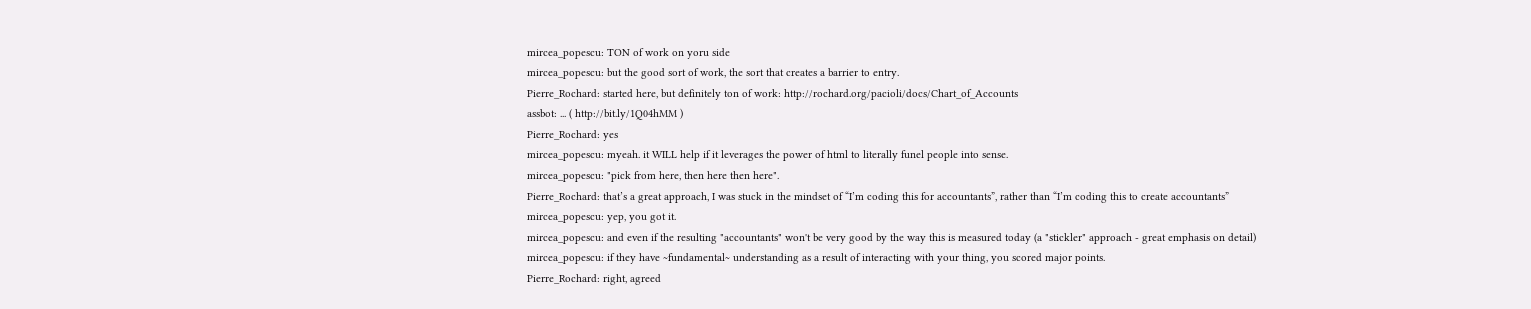mircea_popescu: TON of work on yoru side
mircea_popescu: but the good sort of work, the sort that creates a barrier to entry.
Pierre_Rochard: started here, but definitely ton of work: http://rochard.org/pacioli/docs/Chart_of_Accounts
assbot: ... ( http://bit.ly/1Q04hMM )
Pierre_Rochard: yes
mircea_popescu: myeah. it WILL help if it leverages the power of html to literally funel people into sense.
mircea_popescu: "pick from here, then here then here".
Pierre_Rochard: that’s a great approach, I was stuck in the mindset of “I’m coding this for accountants”, rather than “I’m coding this to create accountants”
mircea_popescu: yep, you got it.
mircea_popescu: and even if the resulting "accountants" won't be very good by the way this is measured today (a "stickler" approach - great emphasis on detail)
mircea_popescu: if they have ~fundamental~ understanding as a result of interacting with your thing, you scored major points.
Pierre_Rochard: right, agreed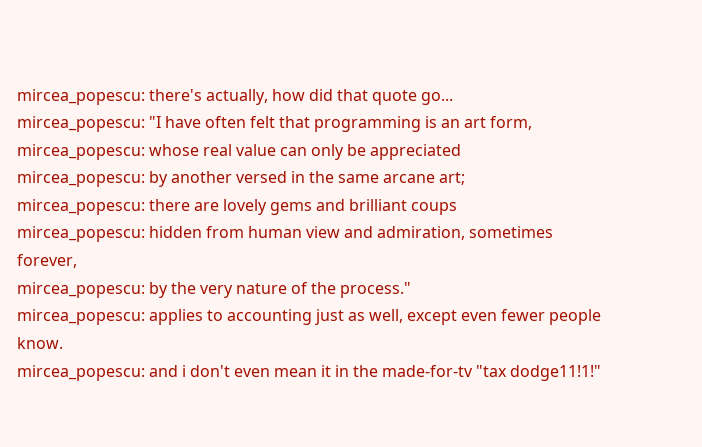mircea_popescu: there's actually, how did that quote go...
mircea_popescu: "I have often felt that programming is an art form,
mircea_popescu: whose real value can only be appreciated
mircea_popescu: by another versed in the same arcane art;
mircea_popescu: there are lovely gems and brilliant coups
mircea_popescu: hidden from human view and admiration, sometimes forever,
mircea_popescu: by the very nature of the process."
mircea_popescu: applies to accounting just as well, except even fewer people know.
mircea_popescu: and i don't even mean it in the made-for-tv "tax dodge11!1!"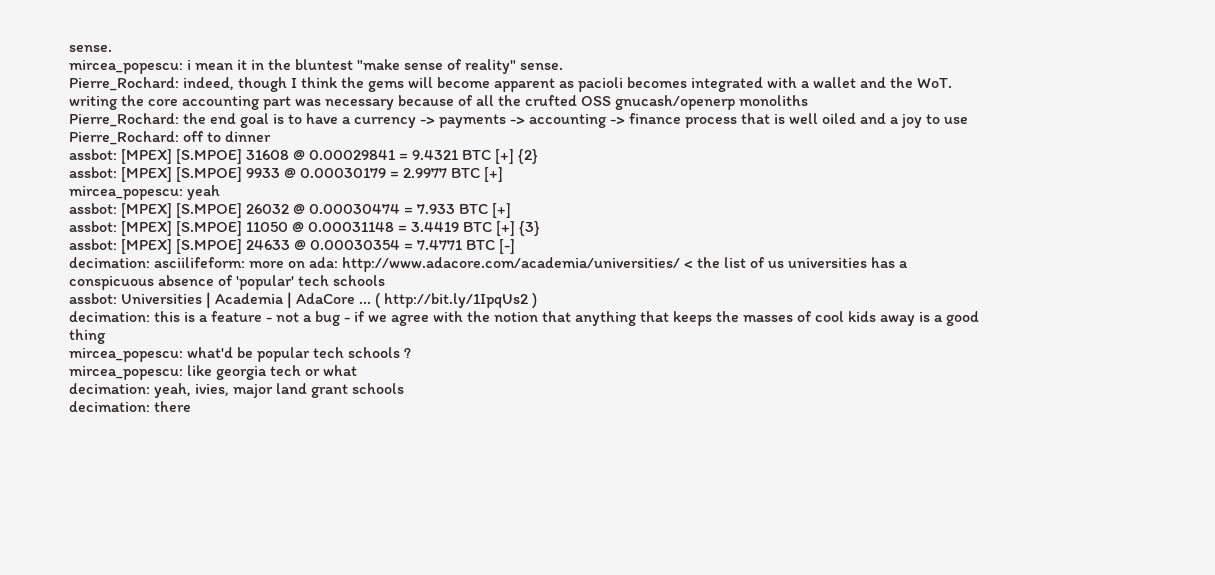sense.
mircea_popescu: i mean it in the bluntest "make sense of reality" sense.
Pierre_Rochard: indeed, though I think the gems will become apparent as pacioli becomes integrated with a wallet and the WoT. writing the core accounting part was necessary because of all the crufted OSS gnucash/openerp monoliths
Pierre_Rochard: the end goal is to have a currency -> payments -> accounting -> finance process that is well oiled and a joy to use
Pierre_Rochard: off to dinner
assbot: [MPEX] [S.MPOE] 31608 @ 0.00029841 = 9.4321 BTC [+] {2}
assbot: [MPEX] [S.MPOE] 9933 @ 0.00030179 = 2.9977 BTC [+]
mircea_popescu: yeah
assbot: [MPEX] [S.MPOE] 26032 @ 0.00030474 = 7.933 BTC [+]
assbot: [MPEX] [S.MPOE] 11050 @ 0.00031148 = 3.4419 BTC [+] {3}
assbot: [MPEX] [S.MPOE] 24633 @ 0.00030354 = 7.4771 BTC [-]
decimation: asciilifeform: more on ada: http://www.adacore.com/academia/universities/ < the list of us universities has a conspicuous absence of 'popular' tech schools
assbot: Universities | Academia | AdaCore ... ( http://bit.ly/1IpqUs2 )
decimation: this is a feature - not a bug - if we agree with the notion that anything that keeps the masses of cool kids away is a good thing
mircea_popescu: what'd be popular tech schools ?
mircea_popescu: like georgia tech or what
decimation: yeah, ivies, major land grant schools
decimation: there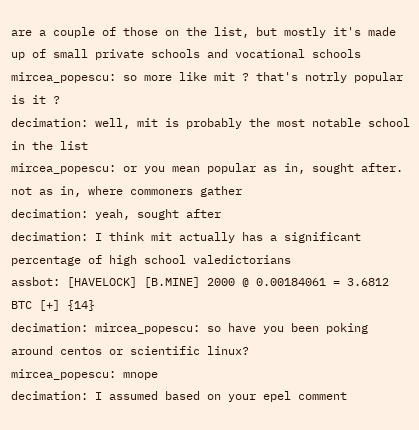are a couple of those on the list, but mostly it's made up of small private schools and vocational schools
mircea_popescu: so more like mit ? that's notrly popular is it ?
decimation: well, mit is probably the most notable school in the list
mircea_popescu: or you mean popular as in, sought after. not as in, where commoners gather
decimation: yeah, sought after
decimation: I think mit actually has a significant percentage of high school valedictorians
assbot: [HAVELOCK] [B.MINE] 2000 @ 0.00184061 = 3.6812 BTC [+] {14}
decimation: mircea_popescu: so have you been poking around centos or scientific linux?
mircea_popescu: mnope
decimation: I assumed based on your epel comment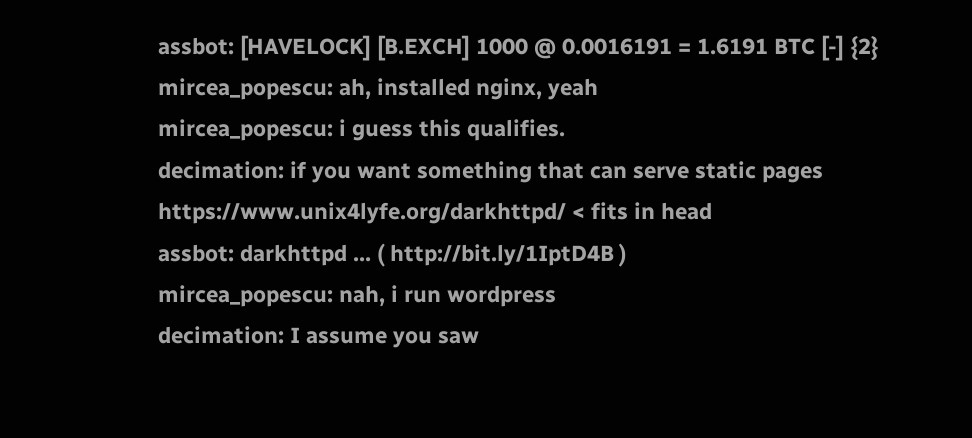assbot: [HAVELOCK] [B.EXCH] 1000 @ 0.0016191 = 1.6191 BTC [-] {2}
mircea_popescu: ah, installed nginx, yeah
mircea_popescu: i guess this qualifies.
decimation: if you want something that can serve static pages https://www.unix4lyfe.org/darkhttpd/ < fits in head
assbot: darkhttpd ... ( http://bit.ly/1IptD4B )
mircea_popescu: nah, i run wordpress
decimation: I assume you saw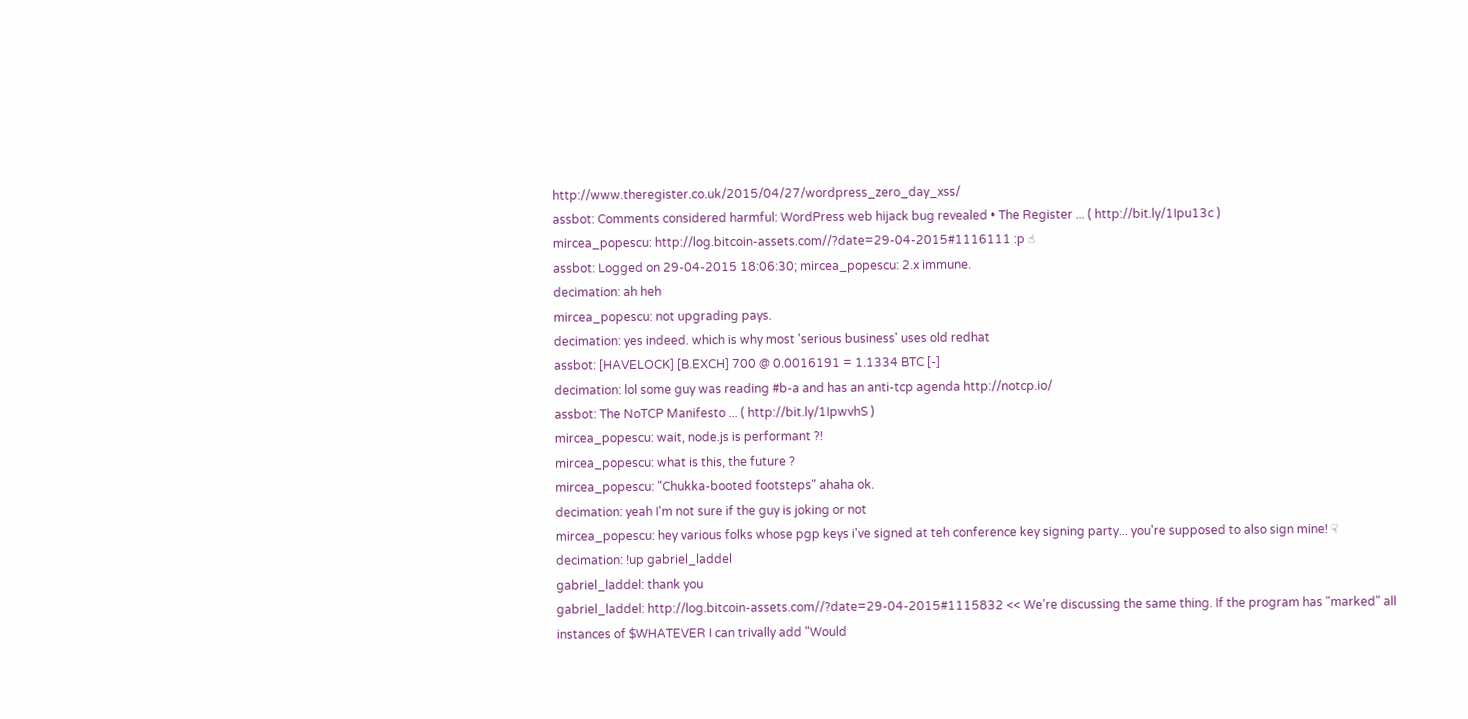http://www.theregister.co.uk/2015/04/27/wordpress_zero_day_xss/
assbot: Comments considered harmful: WordPress web hijack bug revealed • The Register ... ( http://bit.ly/1Ipu13c )
mircea_popescu: http://log.bitcoin-assets.com//?date=29-04-2015#1116111 :p ☝
assbot: Logged on 29-04-2015 18:06:30; mircea_popescu: 2.x immune.
decimation: ah heh
mircea_popescu: not upgrading pays.
decimation: yes indeed. which is why most 'serious business' uses old redhat
assbot: [HAVELOCK] [B.EXCH] 700 @ 0.0016191 = 1.1334 BTC [-]
decimation: lol some guy was reading #b-a and has an anti-tcp agenda http://notcp.io/
assbot: The NoTCP Manifesto ... ( http://bit.ly/1IpwvhS )
mircea_popescu: wait, node.js is performant ?!
mircea_popescu: what is this, the future ?
mircea_popescu: "Chukka-booted footsteps" ahaha ok.
decimation: yeah I'm not sure if the guy is joking or not
mircea_popescu: hey various folks whose pgp keys i've signed at teh conference key signing party... you're supposed to also sign mine! ☟
decimation: !up gabriel_laddel
gabriel_laddel: thank you
gabriel_laddel: http://log.bitcoin-assets.com//?date=29-04-2015#1115832 << We're discussing the same thing. If the program has "marked" all instances of $WHATEVER I can trivally add "Would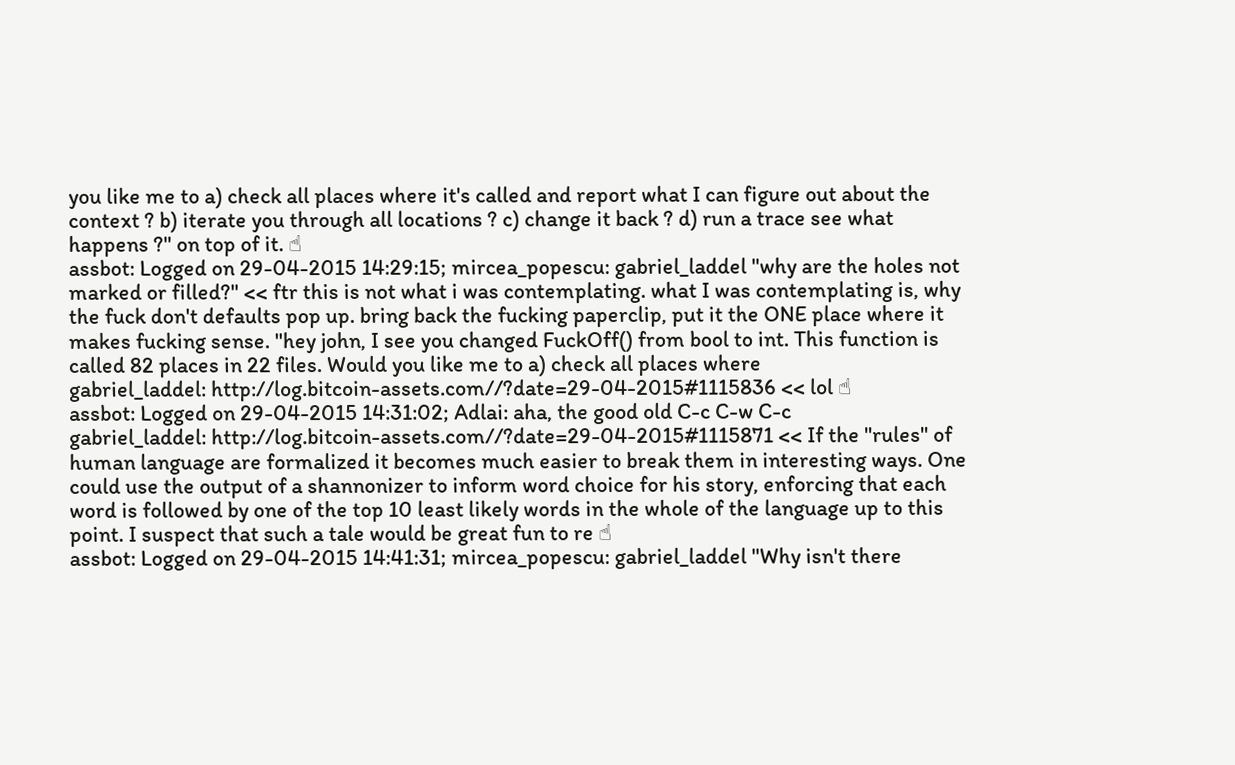you like me to a) check all places where it's called and report what I can figure out about the context ? b) iterate you through all locations ? c) change it back ? d) run a trace see what happens ?" on top of it. ☝
assbot: Logged on 29-04-2015 14:29:15; mircea_popescu: gabriel_laddel "why are the holes not marked or filled?" << ftr this is not what i was contemplating. what I was contemplating is, why the fuck don't defaults pop up. bring back the fucking paperclip, put it the ONE place where it makes fucking sense. "hey john, I see you changed FuckOff() from bool to int. This function is called 82 places in 22 files. Would you like me to a) check all places where
gabriel_laddel: http://log.bitcoin-assets.com//?date=29-04-2015#1115836 << lol ☝
assbot: Logged on 29-04-2015 14:31:02; Adlai: aha, the good old C-c C-w C-c
gabriel_laddel: http://log.bitcoin-assets.com//?date=29-04-2015#1115871 << If the "rules" of human language are formalized it becomes much easier to break them in interesting ways. One could use the output of a shannonizer to inform word choice for his story, enforcing that each word is followed by one of the top 10 least likely words in the whole of the language up to this point. I suspect that such a tale would be great fun to re ☝
assbot: Logged on 29-04-2015 14:41:31; mircea_popescu: gabriel_laddel "Why isn't there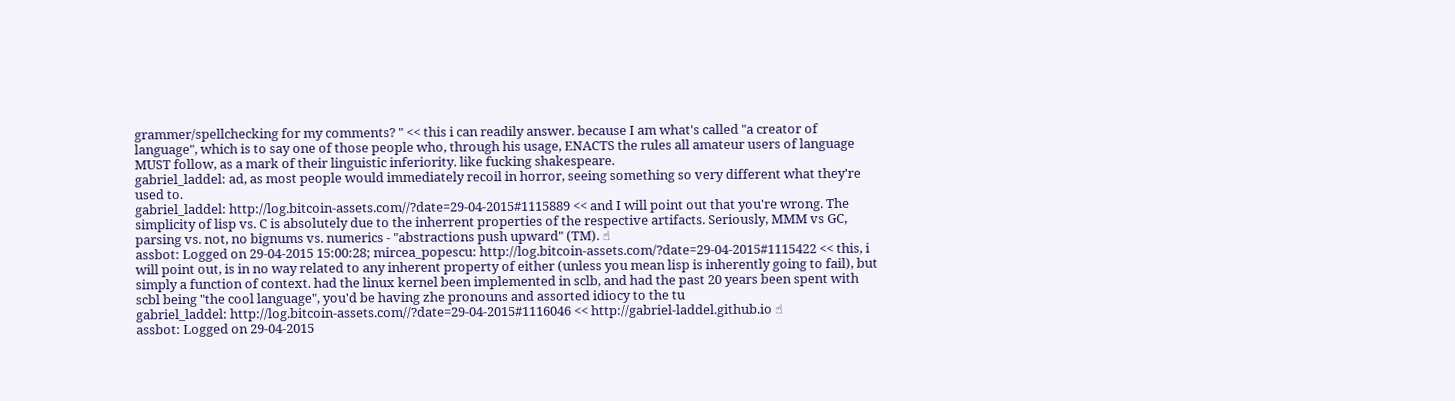grammer/spellchecking for my comments? " << this i can readily answer. because I am what's called "a creator of language", which is to say one of those people who, through his usage, ENACTS the rules all amateur users of language MUST follow, as a mark of their linguistic inferiority. like fucking shakespeare.
gabriel_laddel: ad, as most people would immediately recoil in horror, seeing something so very different what they're used to.
gabriel_laddel: http://log.bitcoin-assets.com//?date=29-04-2015#1115889 << and I will point out that you're wrong. The simplicity of lisp vs. C is absolutely due to the inherrent properties of the respective artifacts. Seriously, MMM vs GC, parsing vs. not, no bignums vs. numerics - "abstractions push upward" (TM). ☝
assbot: Logged on 29-04-2015 15:00:28; mircea_popescu: http://log.bitcoin-assets.com/?date=29-04-2015#1115422 << this, i will point out, is in no way related to any inherent property of either (unless you mean lisp is inherently going to fail), but simply a function of context. had the linux kernel been implemented in sclb, and had the past 20 years been spent with scbl being "the cool language", you'd be having zhe pronouns and assorted idiocy to the tu
gabriel_laddel: http://log.bitcoin-assets.com//?date=29-04-2015#1116046 << http://gabriel-laddel.github.io ☝
assbot: Logged on 29-04-2015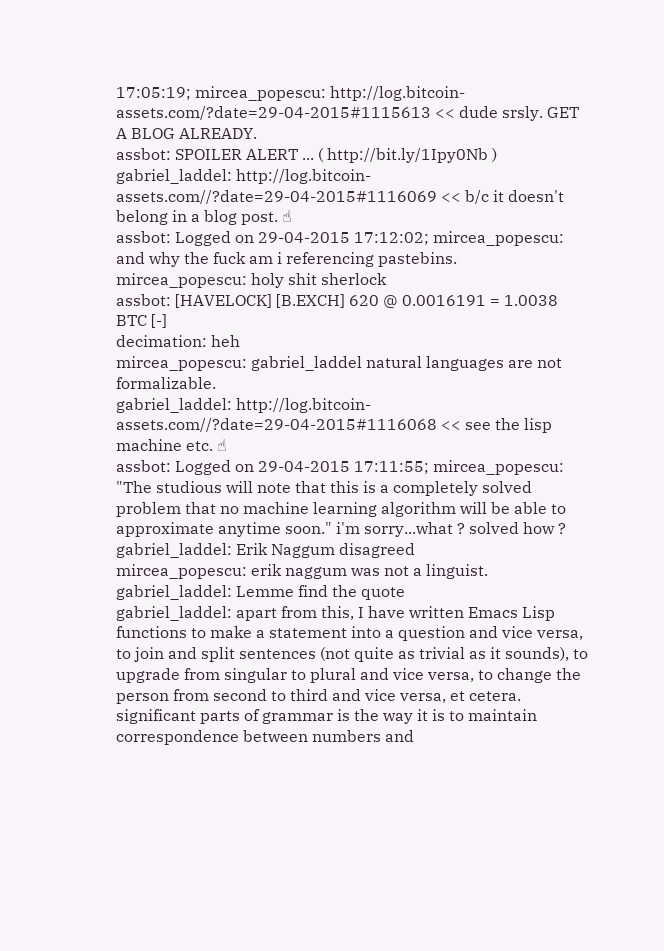17:05:19; mircea_popescu: http://log.bitcoin-assets.com/?date=29-04-2015#1115613 << dude srsly. GET A BLOG ALREADY.
assbot: SPOILER ALERT ... ( http://bit.ly/1Ipy0Nb )
gabriel_laddel: http://log.bitcoin-assets.com//?date=29-04-2015#1116069 << b/c it doesn't belong in a blog post. ☝
assbot: Logged on 29-04-2015 17:12:02; mircea_popescu: and why the fuck am i referencing pastebins.
mircea_popescu: holy shit sherlock
assbot: [HAVELOCK] [B.EXCH] 620 @ 0.0016191 = 1.0038 BTC [-]
decimation: heh
mircea_popescu: gabriel_laddel natural languages are not formalizable.
gabriel_laddel: http://log.bitcoin-assets.com//?date=29-04-2015#1116068 << see the lisp machine etc. ☝
assbot: Logged on 29-04-2015 17:11:55; mircea_popescu: "The studious will note that this is a completely solved problem that no machine learning algorithm will be able to approximate anytime soon." i'm sorry...what ? solved how ?
gabriel_laddel: Erik Naggum disagreed
mircea_popescu: erik naggum was not a linguist.
gabriel_laddel: Lemme find the quote
gabriel_laddel: apart from this, I have written Emacs Lisp functions to make a statement into a question and vice versa, to join and split sentences (not quite as trivial as it sounds), to upgrade from singular to plural and vice versa, to change the person from second to third and vice versa, et cetera. significant parts of grammar is the way it is to maintain correspondence between numbers and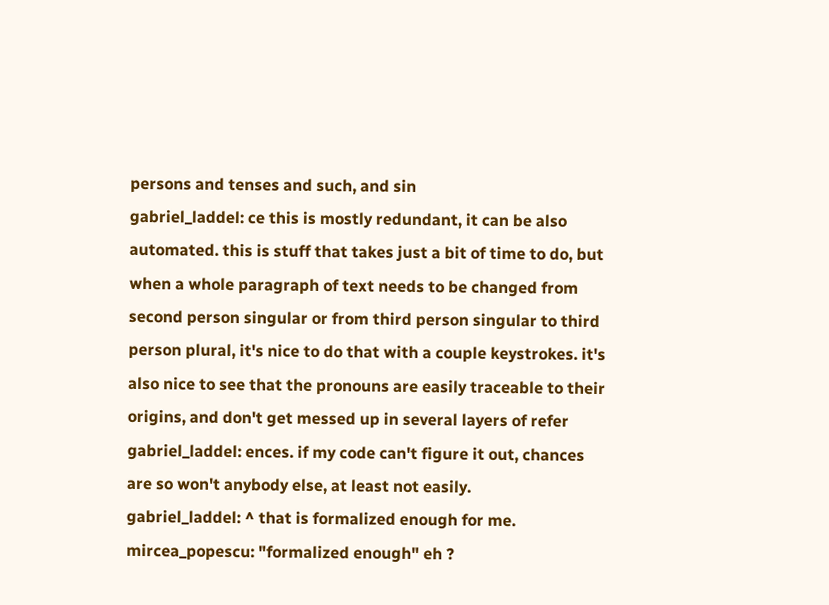persons and tenses and such, and sin
gabriel_laddel: ce this is mostly redundant, it can be also automated. this is stuff that takes just a bit of time to do, but when a whole paragraph of text needs to be changed from second person singular or from third person singular to third person plural, it's nice to do that with a couple keystrokes. it's also nice to see that the pronouns are easily traceable to their origins, and don't get messed up in several layers of refer
gabriel_laddel: ences. if my code can't figure it out, chances are so won't anybody else, at least not easily.
gabriel_laddel: ^ that is formalized enough for me.
mircea_popescu: "formalized enough" eh ?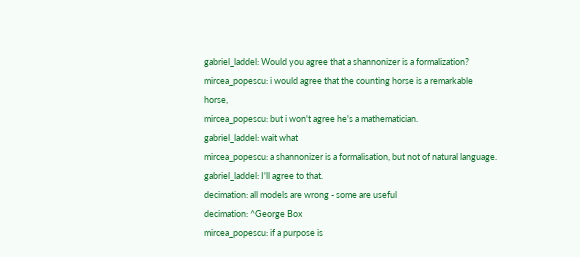gabriel_laddel: Would you agree that a shannonizer is a formalization?
mircea_popescu: i would agree that the counting horse is a remarkable horse,
mircea_popescu: but i won't agree he's a mathematician.
gabriel_laddel: wait what
mircea_popescu: a shannonizer is a formalisation, but not of natural language.
gabriel_laddel: I'll agree to that.
decimation: all models are wrong - some are useful
decimation: ^George Box
mircea_popescu: if a purpose is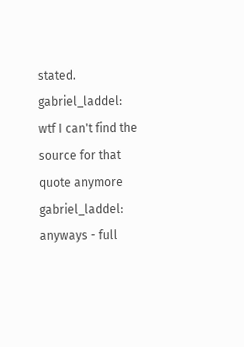stated.
gabriel_laddel: wtf I can't find the source for that quote anymore
gabriel_laddel: anyways - full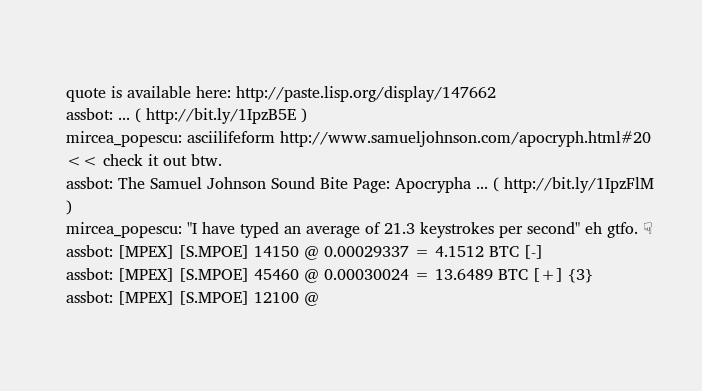quote is available here: http://paste.lisp.org/display/147662
assbot: ... ( http://bit.ly/1IpzB5E )
mircea_popescu: asciilifeform http://www.samueljohnson.com/apocryph.html#20 << check it out btw.
assbot: The Samuel Johnson Sound Bite Page: Apocrypha ... ( http://bit.ly/1IpzFlM )
mircea_popescu: "I have typed an average of 21.3 keystrokes per second" eh gtfo. ☟
assbot: [MPEX] [S.MPOE] 14150 @ 0.00029337 = 4.1512 BTC [-]
assbot: [MPEX] [S.MPOE] 45460 @ 0.00030024 = 13.6489 BTC [+] {3}
assbot: [MPEX] [S.MPOE] 12100 @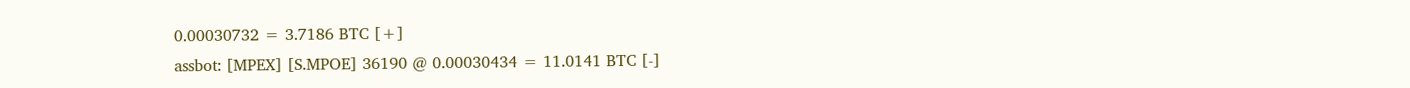0.00030732 = 3.7186 BTC [+]
assbot: [MPEX] [S.MPOE] 36190 @ 0.00030434 = 11.0141 BTC [-]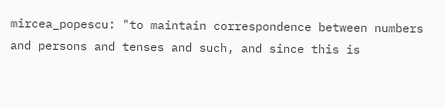mircea_popescu: "to maintain correspondence between numbers and persons and tenses and such, and since this is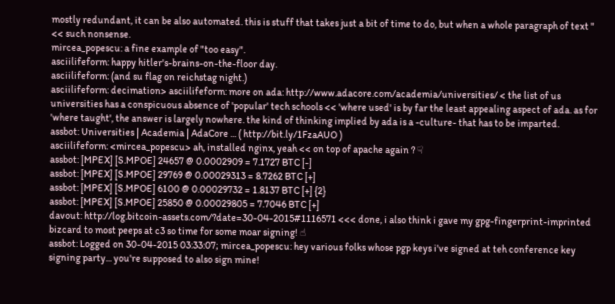mostly redundant, it can be also automated. this is stuff that takes just a bit of time to do, but when a whole paragraph of text " << such nonsense.
mircea_popescu: a fine example of "too easy".
asciilifeform: happy hitler's-brains-on-the-floor day.
asciilifeform: (and su flag on reichstag night.)
asciilifeform: decimation> asciilifeform: more on ada: http://www.adacore.com/academia/universities/ < the list of us universities has a conspicuous absence of 'popular' tech schools << 'where used' is by far the least appealing aspect of ada. as for 'where taught', the answer is largely nowhere. the kind of thinking implied by ada is a -culture- that has to be imparted.
assbot: Universities | Academia | AdaCore ... ( http://bit.ly/1FzaAUO )
asciilifeform: <mircea_popescu> ah, installed nginx, yeah << on top of apache again ? ☟
assbot: [MPEX] [S.MPOE] 24657 @ 0.0002909 = 7.1727 BTC [-]
assbot: [MPEX] [S.MPOE] 29769 @ 0.00029313 = 8.7262 BTC [+]
assbot: [MPEX] [S.MPOE] 6100 @ 0.00029732 = 1.8137 BTC [+] {2}
assbot: [MPEX] [S.MPOE] 25850 @ 0.00029805 = 7.7046 BTC [+]
davout: http://log.bitcoin-assets.com/?date=30-04-2015#1116571 <<< done, i also think i gave my gpg-fingerprint-imprinted bizcard to most peeps at c3 so time for some moar signing! ☝
assbot: Logged on 30-04-2015 03:33:07; mircea_popescu: hey various folks whose pgp keys i've signed at teh conference key signing party... you're supposed to also sign mine!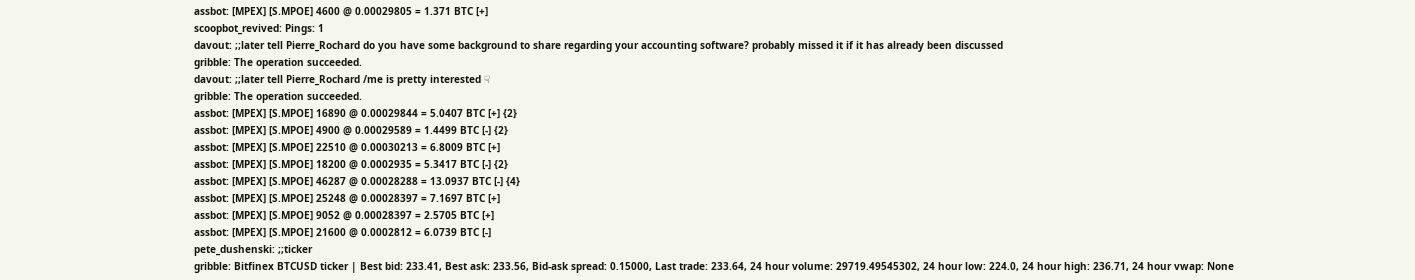assbot: [MPEX] [S.MPOE] 4600 @ 0.00029805 = 1.371 BTC [+]
scoopbot_revived: Pings: 1
davout: ;;later tell Pierre_Rochard do you have some background to share regarding your accounting software? probably missed it if it has already been discussed
gribble: The operation succeeded.
davout: ;;later tell Pierre_Rochard /me is pretty interested ☟
gribble: The operation succeeded.
assbot: [MPEX] [S.MPOE] 16890 @ 0.00029844 = 5.0407 BTC [+] {2}
assbot: [MPEX] [S.MPOE] 4900 @ 0.00029589 = 1.4499 BTC [-] {2}
assbot: [MPEX] [S.MPOE] 22510 @ 0.00030213 = 6.8009 BTC [+]
assbot: [MPEX] [S.MPOE] 18200 @ 0.0002935 = 5.3417 BTC [-] {2}
assbot: [MPEX] [S.MPOE] 46287 @ 0.00028288 = 13.0937 BTC [-] {4}
assbot: [MPEX] [S.MPOE] 25248 @ 0.00028397 = 7.1697 BTC [+]
assbot: [MPEX] [S.MPOE] 9052 @ 0.00028397 = 2.5705 BTC [+]
assbot: [MPEX] [S.MPOE] 21600 @ 0.0002812 = 6.0739 BTC [-]
pete_dushenski: ;;ticker
gribble: Bitfinex BTCUSD ticker | Best bid: 233.41, Best ask: 233.56, Bid-ask spread: 0.15000, Last trade: 233.64, 24 hour volume: 29719.49545302, 24 hour low: 224.0, 24 hour high: 236.71, 24 hour vwap: None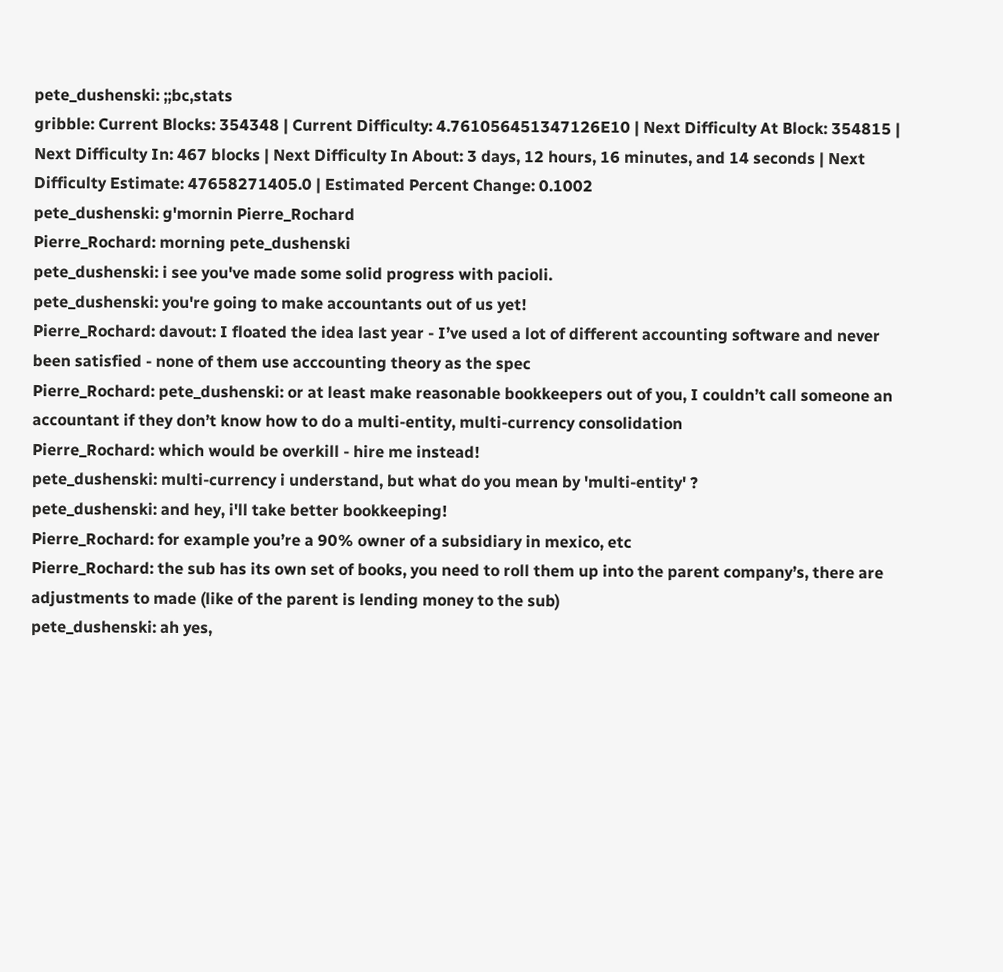pete_dushenski: ;;bc,stats
gribble: Current Blocks: 354348 | Current Difficulty: 4.761056451347126E10 | Next Difficulty At Block: 354815 | Next Difficulty In: 467 blocks | Next Difficulty In About: 3 days, 12 hours, 16 minutes, and 14 seconds | Next Difficulty Estimate: 47658271405.0 | Estimated Percent Change: 0.1002
pete_dushenski: g'mornin Pierre_Rochard
Pierre_Rochard: morning pete_dushenski
pete_dushenski: i see you've made some solid progress with pacioli.
pete_dushenski: you're going to make accountants out of us yet!
Pierre_Rochard: davout: I floated the idea last year - I’ve used a lot of different accounting software and never been satisfied - none of them use acccounting theory as the spec
Pierre_Rochard: pete_dushenski: or at least make reasonable bookkeepers out of you, I couldn’t call someone an accountant if they don’t know how to do a multi-entity, multi-currency consolidation
Pierre_Rochard: which would be overkill - hire me instead!
pete_dushenski: multi-currency i understand, but what do you mean by 'multi-entity' ?
pete_dushenski: and hey, i'll take better bookkeeping!
Pierre_Rochard: for example you’re a 90% owner of a subsidiary in mexico, etc
Pierre_Rochard: the sub has its own set of books, you need to roll them up into the parent company’s, there are adjustments to made (like of the parent is lending money to the sub)
pete_dushenski: ah yes,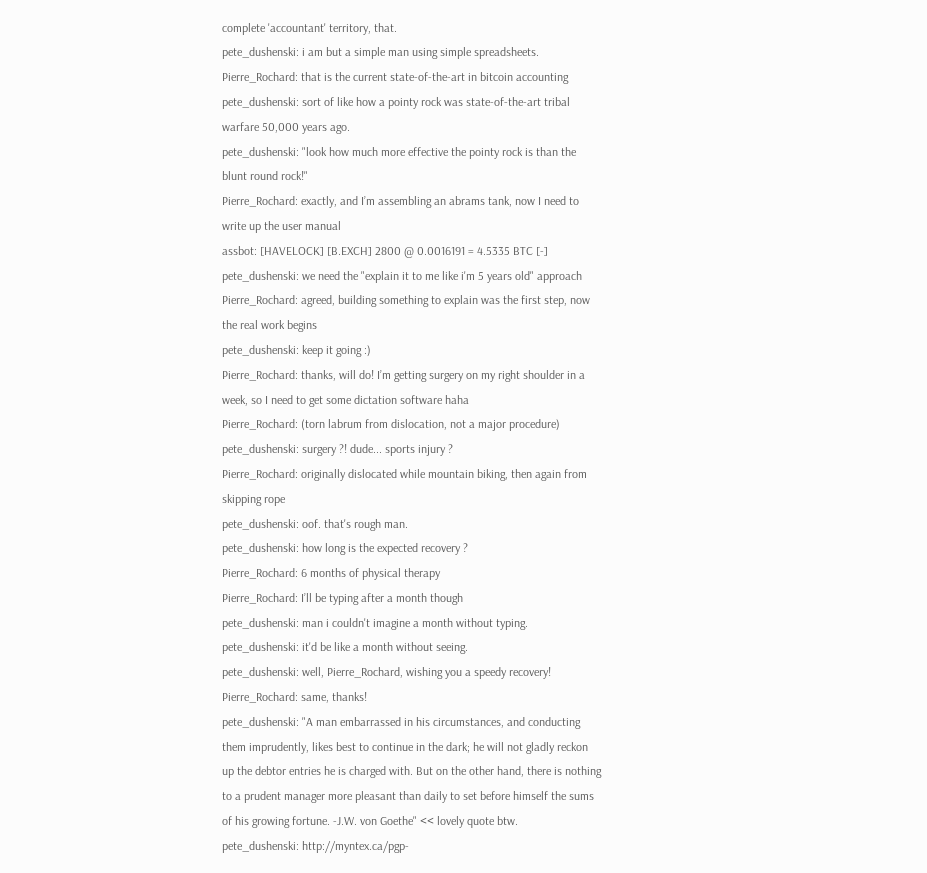complete 'accountant' territory, that.
pete_dushenski: i am but a simple man using simple spreadsheets.
Pierre_Rochard: that is the current state-of-the-art in bitcoin accounting
pete_dushenski: sort of like how a pointy rock was state-of-the-art tribal warfare 50,000 years ago.
pete_dushenski: "look how much more effective the pointy rock is than the blunt round rock!"
Pierre_Rochard: exactly, and I’m assembling an abrams tank, now I need to write up the user manual
assbot: [HAVELOCK] [B.EXCH] 2800 @ 0.0016191 = 4.5335 BTC [-]
pete_dushenski: we need the "explain it to me like i'm 5 years old" approach
Pierre_Rochard: agreed, building something to explain was the first step, now the real work begins
pete_dushenski: keep it going :)
Pierre_Rochard: thanks, will do! I’m getting surgery on my right shoulder in a week, so I need to get some dictation software haha
Pierre_Rochard: (torn labrum from dislocation, not a major procedure)
pete_dushenski: surgery ?! dude... sports injury ?
Pierre_Rochard: originally dislocated while mountain biking, then again from skipping rope
pete_dushenski: oof. that's rough man.
pete_dushenski: how long is the expected recovery ?
Pierre_Rochard: 6 months of physical therapy
Pierre_Rochard: I’ll be typing after a month though
pete_dushenski: man i couldn't imagine a month without typing.
pete_dushenski: it'd be like a month without seeing.
pete_dushenski: well, Pierre_Rochard, wishing you a speedy recovery!
Pierre_Rochard: same, thanks!
pete_dushenski: "A man embarrassed in his circumstances, and conducting them imprudently, likes best to continue in the dark; he will not gladly reckon up the debtor entries he is charged with. But on the other hand, there is nothing to a prudent manager more pleasant than daily to set before himself the sums of his growing fortune. -J.W. von Goethe" << lovely quote btw.
pete_dushenski: http://myntex.ca/pgp-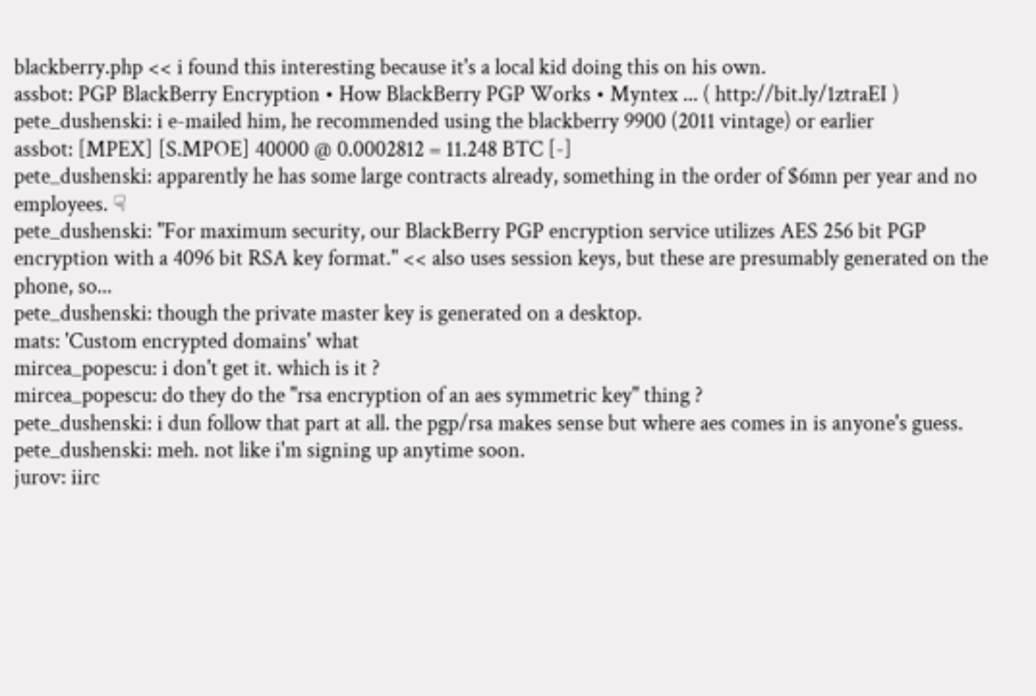blackberry.php << i found this interesting because it's a local kid doing this on his own.
assbot: PGP BlackBerry Encryption • How BlackBerry PGP Works • Myntex ... ( http://bit.ly/1ztraEI )
pete_dushenski: i e-mailed him, he recommended using the blackberry 9900 (2011 vintage) or earlier
assbot: [MPEX] [S.MPOE] 40000 @ 0.0002812 = 11.248 BTC [-]
pete_dushenski: apparently he has some large contracts already, something in the order of $6mn per year and no employees. ☟
pete_dushenski: "For maximum security, our BlackBerry PGP encryption service utilizes AES 256 bit PGP encryption with a 4096 bit RSA key format." << also uses session keys, but these are presumably generated on the phone, so...
pete_dushenski: though the private master key is generated on a desktop.
mats: 'Custom encrypted domains' what
mircea_popescu: i don't get it. which is it ?
mircea_popescu: do they do the "rsa encryption of an aes symmetric key" thing ?
pete_dushenski: i dun follow that part at all. the pgp/rsa makes sense but where aes comes in is anyone's guess.
pete_dushenski: meh. not like i'm signing up anytime soon.
jurov: iirc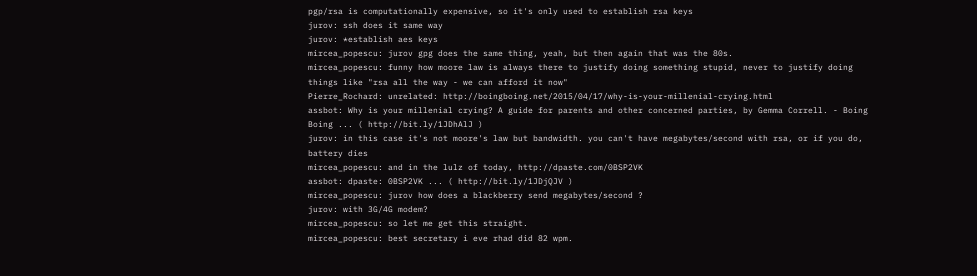pgp/rsa is computationally expensive, so it's only used to establish rsa keys
jurov: ssh does it same way
jurov: *establish aes keys
mircea_popescu: jurov gpg does the same thing, yeah, but then again that was the 80s.
mircea_popescu: funny how moore law is always there to justify doing something stupid, never to justify doing things like "rsa all the way - we can afford it now"
Pierre_Rochard: unrelated: http://boingboing.net/2015/04/17/why-is-your-millenial-crying.html
assbot: Why is your millenial crying? A guide for parents and other concerned parties, by Gemma Correll. - Boing Boing ... ( http://bit.ly/1JDhAlJ )
jurov: in this case it's not moore's law but bandwidth. you can't have megabytes/second with rsa, or if you do, battery dies
mircea_popescu: and in the lulz of today, http://dpaste.com/0BSP2VK
assbot: dpaste: 0BSP2VK ... ( http://bit.ly/1JDjQJV )
mircea_popescu: jurov how does a blackberry send megabytes/second ?
jurov: with 3G/4G modem?
mircea_popescu: so let me get this straight.
mircea_popescu: best secretary i eve rhad did 82 wpm.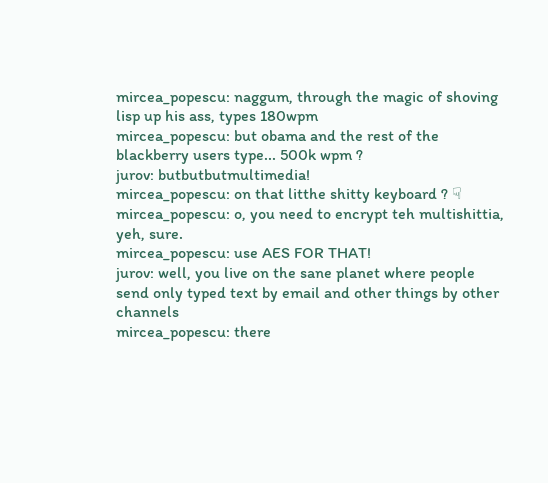mircea_popescu: naggum, through the magic of shoving lisp up his ass, types 180wpm
mircea_popescu: but obama and the rest of the blackberry users type... 500k wpm ?
jurov: butbutbutmultimedia!
mircea_popescu: on that litthe shitty keyboard ? ☟
mircea_popescu: o, you need to encrypt teh multishittia, yeh, sure.
mircea_popescu: use AES FOR THAT!
jurov: well, you live on the sane planet where people send only typed text by email and other things by other channels
mircea_popescu: there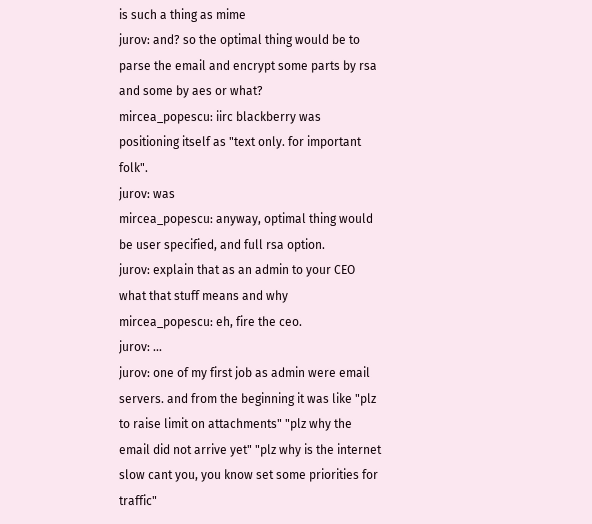is such a thing as mime
jurov: and? so the optimal thing would be to parse the email and encrypt some parts by rsa and some by aes or what?
mircea_popescu: iirc blackberry was positioning itself as "text only. for important folk".
jurov: was
mircea_popescu: anyway, optimal thing would be user specified, and full rsa option.
jurov: explain that as an admin to your CEO what that stuff means and why
mircea_popescu: eh, fire the ceo.
jurov: ...
jurov: one of my first job as admin were email servers. and from the beginning it was like "plz to raise limit on attachments" "plz why the email did not arrive yet" "plz why is the internet slow cant you, you know set some priorities for traffic"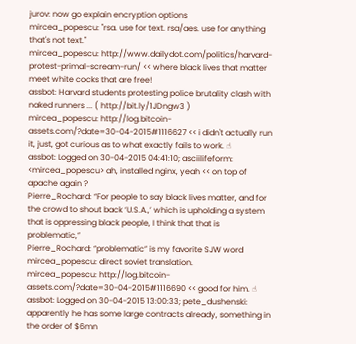jurov: now go explain encryption options
mircea_popescu: "rsa. use for text. rsa/aes. use for anything that's not text."
mircea_popescu: http://www.dailydot.com/politics/harvard-protest-primal-scream-run/ << where black lives that matter meet white cocks that are free!
assbot: Harvard students protesting police brutality clash with naked runners ... ( http://bit.ly/1JDngw3 )
mircea_popescu: http://log.bitcoin-assets.com/?date=30-04-2015#1116627 << i didn't actually run it, just, got curious as to what exactly fails to work. ☝
assbot: Logged on 30-04-2015 04:41:10; asciilifeform: <mircea_popescu> ah, installed nginx, yeah << on top of apache again ?
Pierre_Rochard: “For people to say black lives matter, and for the crowd to shout back ‘U.S.A.,’ which is upholding a system that is oppressing black people, I think that that is problematic,”
Pierre_Rochard: “problematic” is my favorite SJW word
mircea_popescu: direct soviet translation.
mircea_popescu: http://log.bitcoin-assets.com/?date=30-04-2015#1116690 << good for him. ☝
assbot: Logged on 30-04-2015 13:00:33; pete_dushenski: apparently he has some large contracts already, something in the order of $6mn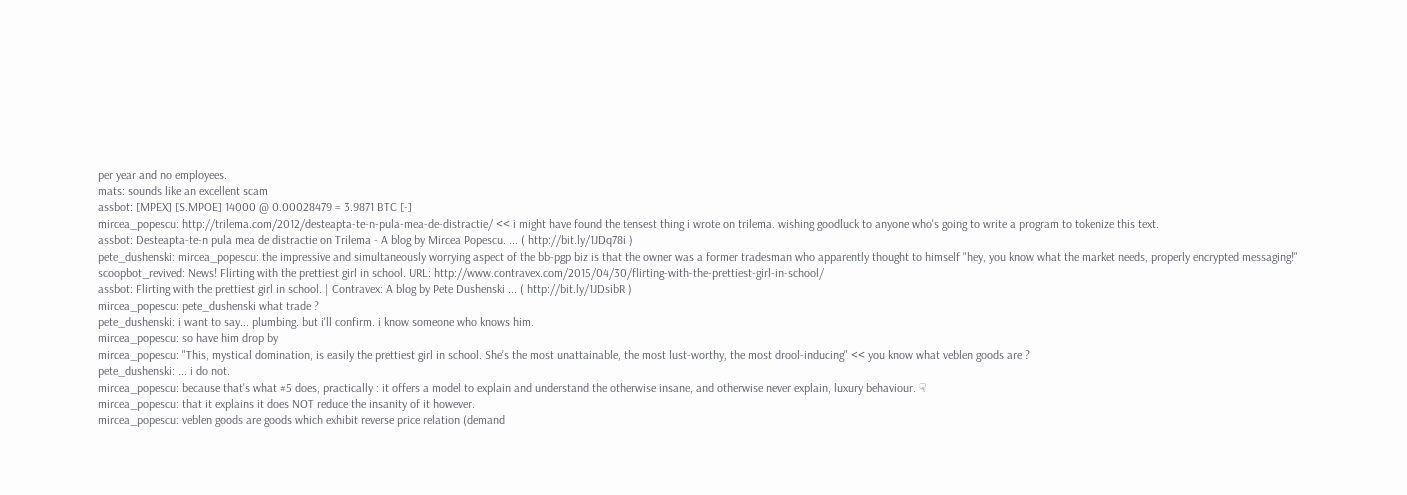per year and no employees.
mats: sounds like an excellent scam
assbot: [MPEX] [S.MPOE] 14000 @ 0.00028479 = 3.9871 BTC [-]
mircea_popescu: http://trilema.com/2012/desteapta-te-n-pula-mea-de-distractie/ << i might have found the tensest thing i wrote on trilema. wishing goodluck to anyone who's going to write a program to tokenize this text.
assbot: Desteapta-te-n pula mea de distractie on Trilema - A blog by Mircea Popescu. ... ( http://bit.ly/1JDq78i )
pete_dushenski: mircea_popescu: the impressive and simultaneously worrying aspect of the bb-pgp biz is that the owner was a former tradesman who apparently thought to himself "hey, you know what the market needs, properly encrypted messaging!"
scoopbot_revived: News! Flirting with the prettiest girl in school. URL: http://www.contravex.com/2015/04/30/flirting-with-the-prettiest-girl-in-school/
assbot: Flirting with the prettiest girl in school. | Contravex: A blog by Pete Dushenski ... ( http://bit.ly/1JDsibR )
mircea_popescu: pete_dushenski what trade ?
pete_dushenski: i want to say... plumbing. but i'll confirm. i know someone who knows him.
mircea_popescu: so have him drop by
mircea_popescu: "This, mystical domination, is easily the prettiest girl in school. She’s the most unattainable, the most lust-worthy, the most drool-inducing" << you know what veblen goods are ?
pete_dushenski: ... i do not.
mircea_popescu: because that's what #5 does, practically : it offers a model to explain and understand the otherwise insane, and otherwise never explain, luxury behaviour. ☟
mircea_popescu: that it explains it does NOT reduce the insanity of it however.
mircea_popescu: veblen goods are goods which exhibit reverse price relation (demand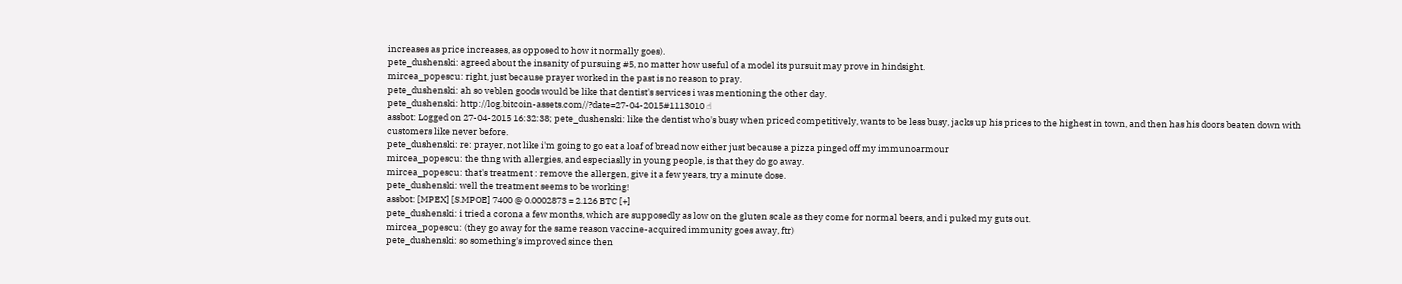increases as price increases, as opposed to how it normally goes).
pete_dushenski: agreed about the insanity of pursuing #5, no matter how useful of a model its pursuit may prove in hindsight.
mircea_popescu: right, just because prayer worked in the past is no reason to pray.
pete_dushenski: ah so veblen goods would be like that dentist's services i was mentioning the other day.
pete_dushenski: http://log.bitcoin-assets.com//?date=27-04-2015#1113010 ☝
assbot: Logged on 27-04-2015 16:32:38; pete_dushenski: like the dentist who's busy when priced competitively, wants to be less busy, jacks up his prices to the highest in town, and then has his doors beaten down with customers like never before.
pete_dushenski: re: prayer, not like i'm going to go eat a loaf of bread now either just because a pizza pinged off my immunoarmour
mircea_popescu: the thng with allergies, and especiaslly in young people, is that they do go away.
mircea_popescu: that's treatment : remove the allergen, give it a few years, try a minute dose.
pete_dushenski: well the treatment seems to be working!
assbot: [MPEX] [S.MPOE] 7400 @ 0.0002873 = 2.126 BTC [+]
pete_dushenski: i tried a corona a few months, which are supposedly as low on the gluten scale as they come for normal beers, and i puked my guts out.
mircea_popescu: (they go away for the same reason vaccine-acquired immunity goes away, ftr)
pete_dushenski: so something's improved since then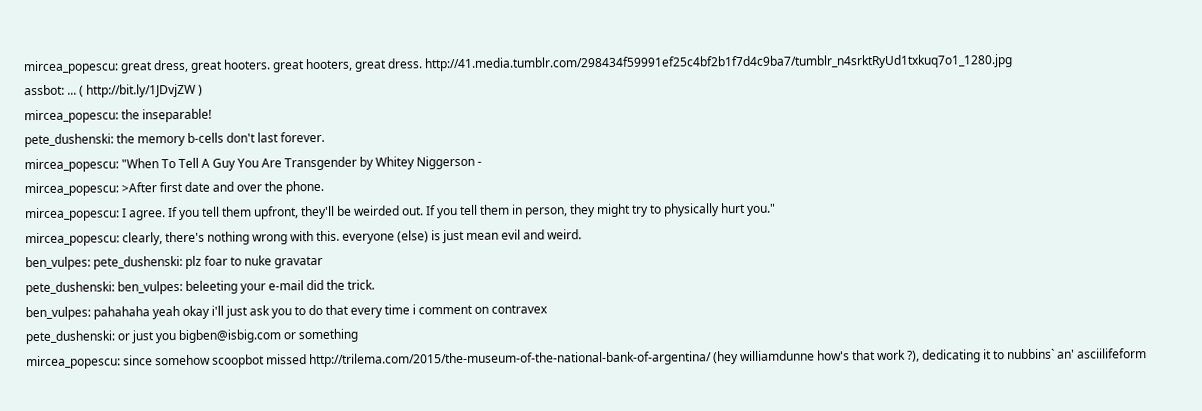mircea_popescu: great dress, great hooters. great hooters, great dress. http://41.media.tumblr.com/298434f59991ef25c4bf2b1f7d4c9ba7/tumblr_n4srktRyUd1txkuq7o1_1280.jpg
assbot: ... ( http://bit.ly/1JDvjZW )
mircea_popescu: the inseparable!
pete_dushenski: the memory b-cells don't last forever.
mircea_popescu: "When To Tell A Guy You Are Transgender by Whitey Niggerson -
mircea_popescu: >After first date and over the phone.
mircea_popescu: I agree. If you tell them upfront, they'll be weirded out. If you tell them in person, they might try to physically hurt you."
mircea_popescu: clearly, there's nothing wrong with this. everyone (else) is just mean evil and weird.
ben_vulpes: pete_dushenski: plz foar to nuke gravatar
pete_dushenski: ben_vulpes: beleeting your e-mail did the trick.
ben_vulpes: pahahaha yeah okay i'll just ask you to do that every time i comment on contravex
pete_dushenski: or just you bigben@isbig.com or something
mircea_popescu: since somehow scoopbot missed http://trilema.com/2015/the-museum-of-the-national-bank-of-argentina/ (hey williamdunne how's that work ?), dedicating it to nubbins` an' asciilifeform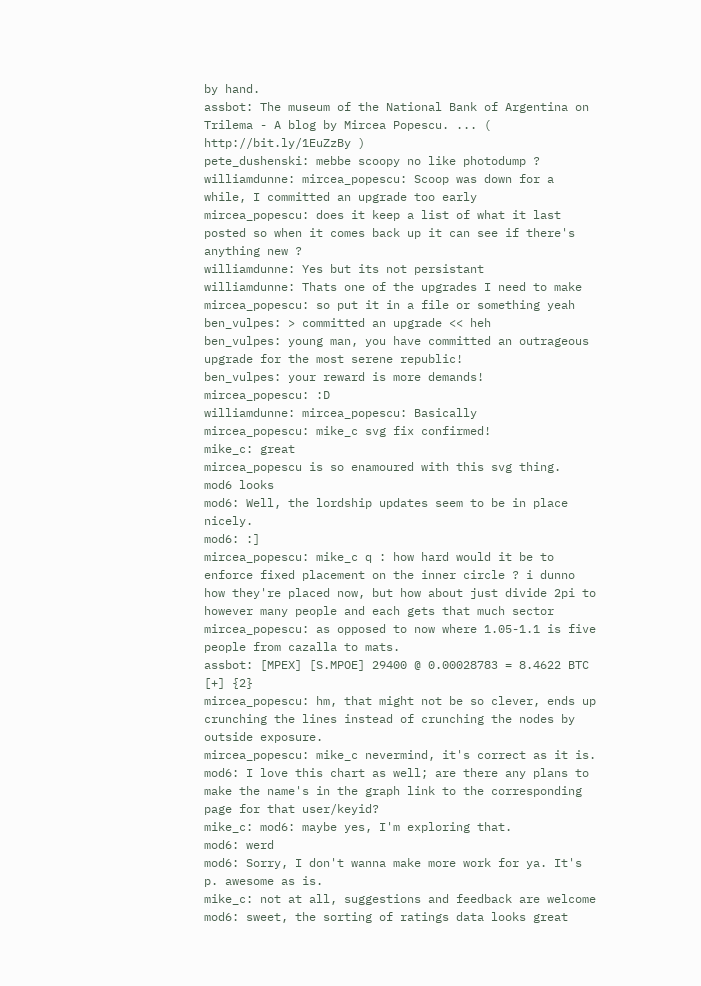by hand.
assbot: The museum of the National Bank of Argentina on Trilema - A blog by Mircea Popescu. ... ( http://bit.ly/1EuZzBy )
pete_dushenski: mebbe scoopy no like photodump ?
williamdunne: mircea_popescu: Scoop was down for a while, I committed an upgrade too early
mircea_popescu: does it keep a list of what it last posted so when it comes back up it can see if there's anything new ?
williamdunne: Yes but its not persistant
williamdunne: Thats one of the upgrades I need to make
mircea_popescu: so put it in a file or something yeah
ben_vulpes: > committed an upgrade << heh
ben_vulpes: young man, you have committed an outrageous upgrade for the most serene republic!
ben_vulpes: your reward is more demands!
mircea_popescu: :D
williamdunne: mircea_popescu: Basically
mircea_popescu: mike_c svg fix confirmed!
mike_c: great
mircea_popescu is so enamoured with this svg thing.
mod6 looks
mod6: Well, the lordship updates seem to be in place nicely.
mod6: :]
mircea_popescu: mike_c q : how hard would it be to enforce fixed placement on the inner circle ? i dunno how they're placed now, but how about just divide 2pi to however many people and each gets that much sector
mircea_popescu: as opposed to now where 1.05-1.1 is five people from cazalla to mats.
assbot: [MPEX] [S.MPOE] 29400 @ 0.00028783 = 8.4622 BTC [+] {2}
mircea_popescu: hm, that might not be so clever, ends up crunching the lines instead of crunching the nodes by outside exposure.
mircea_popescu: mike_c nevermind, it's correct as it is.
mod6: I love this chart as well; are there any plans to make the name's in the graph link to the corresponding page for that user/keyid?
mike_c: mod6: maybe yes, I'm exploring that.
mod6: werd
mod6: Sorry, I don't wanna make more work for ya. It's p. awesome as is.
mike_c: not at all, suggestions and feedback are welcome
mod6: sweet, the sorting of ratings data looks great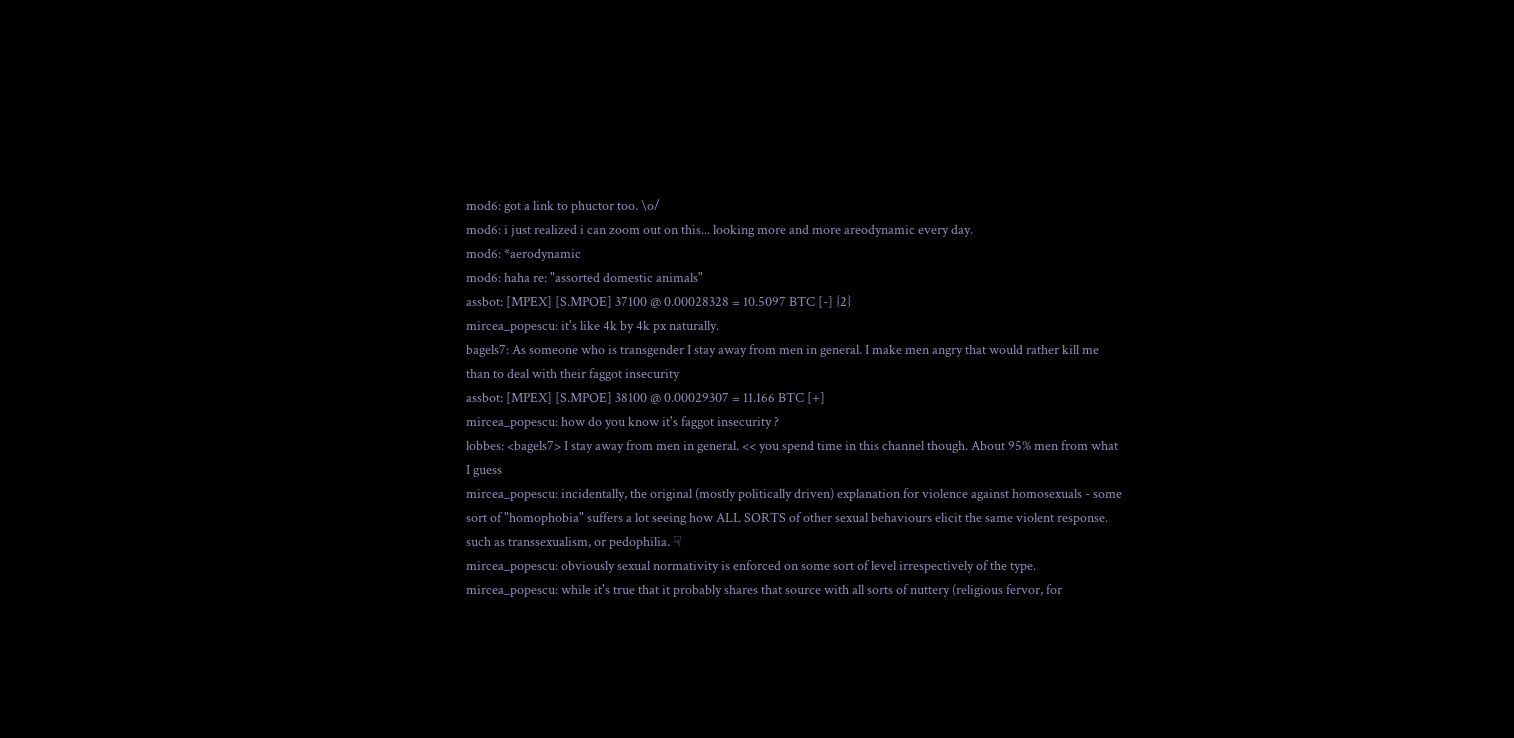mod6: got a link to phuctor too. \o/
mod6: i just realized i can zoom out on this... looking more and more areodynamic every day.
mod6: *aerodynamic
mod6: haha re: "assorted domestic animals"
assbot: [MPEX] [S.MPOE] 37100 @ 0.00028328 = 10.5097 BTC [-] {2}
mircea_popescu: it's like 4k by 4k px naturally.
bagels7: As someone who is transgender I stay away from men in general. I make men angry that would rather kill me than to deal with their faggot insecurity
assbot: [MPEX] [S.MPOE] 38100 @ 0.00029307 = 11.166 BTC [+]
mircea_popescu: how do you know it's faggot insecurity ?
lobbes: <bagels7> I stay away from men in general. << you spend time in this channel though. About 95% men from what I guess
mircea_popescu: incidentally, the original (mostly politically driven) explanation for violence against homosexuals - some sort of "homophobia" suffers a lot seeing how ALL SORTS of other sexual behaviours elicit the same violent response. such as transsexualism, or pedophilia. ☟
mircea_popescu: obviously sexual normativity is enforced on some sort of level irrespectively of the type.
mircea_popescu: while it's true that it probably shares that source with all sorts of nuttery (religious fervor, for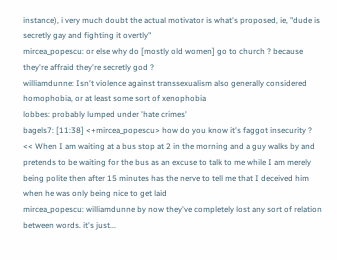instance), i very much doubt the actual motivator is what's proposed, ie, "dude is secretly gay and fighting it overtly"
mircea_popescu: or else why do [mostly old women] go to church ? because they're affraid they're secretly god ?
williamdunne: Isn't violence against transsexualism also generally considered homophobia, or at least some sort of xenophobia
lobbes: probably lumped under 'hate crimes'
bagels7: [11:38] <+mircea_popescu> how do you know it's faggot insecurity ? << When I am waiting at a bus stop at 2 in the morning and a guy walks by and pretends to be waiting for the bus as an excuse to talk to me while I am merely being polite then after 15 minutes has the nerve to tell me that I deceived him when he was only being nice to get laid
mircea_popescu: williamdunne by now they've completely lost any sort of relation between words. it's just...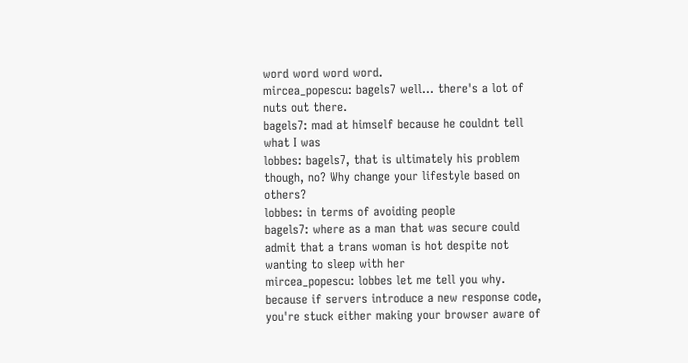word word word word.
mircea_popescu: bagels7 well... there's a lot of nuts out there.
bagels7: mad at himself because he couldnt tell what I was
lobbes: bagels7, that is ultimately his problem though, no? Why change your lifestyle based on others?
lobbes: in terms of avoiding people
bagels7: where as a man that was secure could admit that a trans woman is hot despite not wanting to sleep with her
mircea_popescu: lobbes let me tell you why. because if servers introduce a new response code, you're stuck either making your browser aware of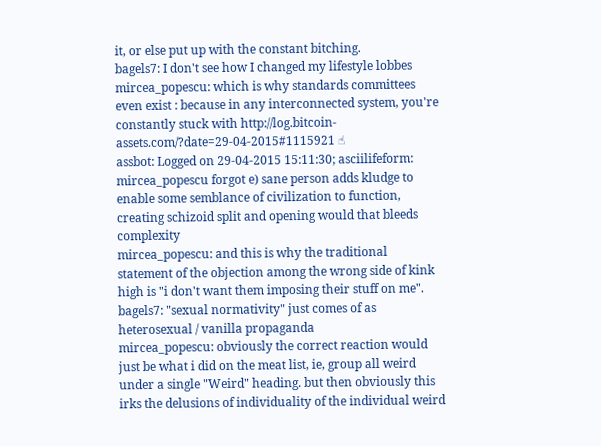it, or else put up with the constant bitching.
bagels7: I don't see how I changed my lifestyle lobbes
mircea_popescu: which is why standards committees even exist : because in any interconnected system, you're constantly stuck with http://log.bitcoin-assets.com/?date=29-04-2015#1115921 ☝
assbot: Logged on 29-04-2015 15:11:30; asciilifeform: mircea_popescu forgot e) sane person adds kludge to enable some semblance of civilization to function, creating schizoid split and opening would that bleeds complexity
mircea_popescu: and this is why the traditional statement of the objection among the wrong side of kink high is "i don't want them imposing their stuff on me".
bagels7: "sexual normativity" just comes of as heterosexual / vanilla propaganda
mircea_popescu: obviously the correct reaction would just be what i did on the meat list, ie, group all weird under a single "Weird" heading. but then obviously this irks the delusions of individuality of the individual weird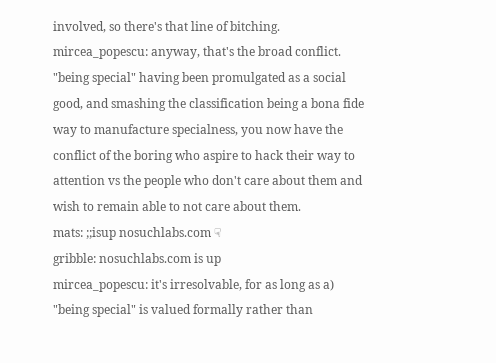involved, so there's that line of bitching.
mircea_popescu: anyway, that's the broad conflict. "being special" having been promulgated as a social good, and smashing the classification being a bona fide way to manufacture specialness, you now have the conflict of the boring who aspire to hack their way to attention vs the people who don't care about them and wish to remain able to not care about them.
mats: ;;isup nosuchlabs.com ☟
gribble: nosuchlabs.com is up
mircea_popescu: it's irresolvable, for as long as a) "being special" is valued formally rather than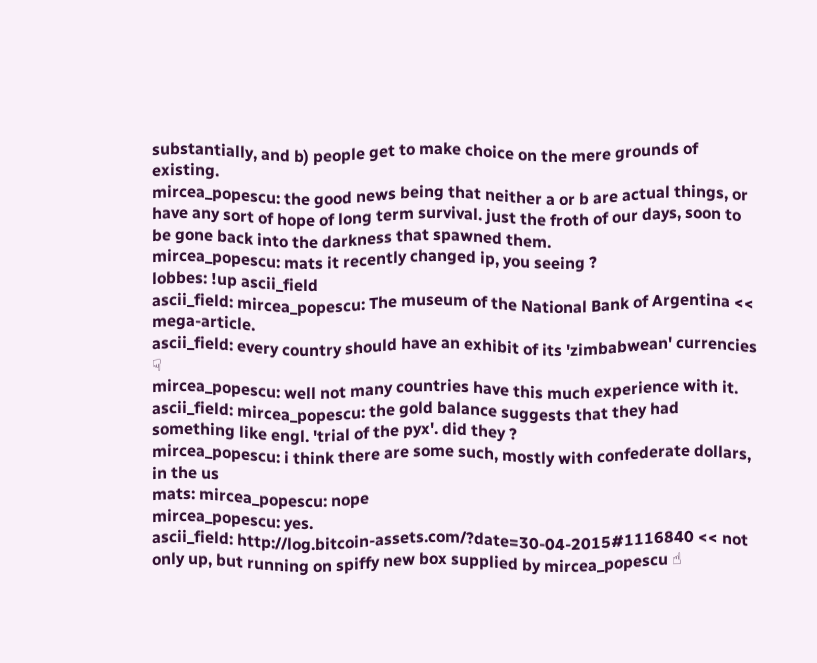substantially, and b) people get to make choice on the mere grounds of existing.
mircea_popescu: the good news being that neither a or b are actual things, or have any sort of hope of long term survival. just the froth of our days, soon to be gone back into the darkness that spawned them.
mircea_popescu: mats it recently changed ip, you seeing ?
lobbes: !up ascii_field
ascii_field: mircea_popescu: The museum of the National Bank of Argentina << mega-article.
ascii_field: every country should have an exhibit of its 'zimbabwean' currencies ☟
mircea_popescu: well not many countries have this much experience with it.
ascii_field: mircea_popescu: the gold balance suggests that they had something like engl. 'trial of the pyx'. did they ?
mircea_popescu: i think there are some such, mostly with confederate dollars, in the us
mats: mircea_popescu: nope
mircea_popescu: yes.
ascii_field: http://log.bitcoin-assets.com/?date=30-04-2015#1116840 << not only up, but running on spiffy new box supplied by mircea_popescu ☝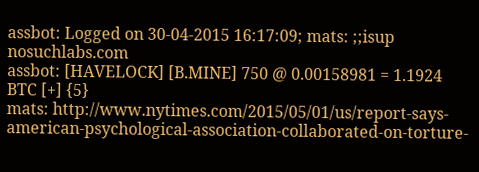assbot: Logged on 30-04-2015 16:17:09; mats: ;;isup nosuchlabs.com
assbot: [HAVELOCK] [B.MINE] 750 @ 0.00158981 = 1.1924 BTC [+] {5}
mats: http://www.nytimes.com/2015/05/01/us/report-says-american-psychological-association-collaborated-on-torture-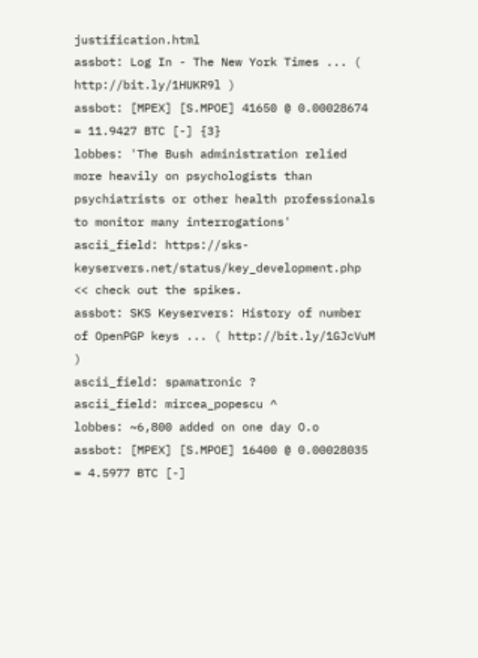justification.html
assbot: Log In - The New York Times ... ( http://bit.ly/1HUKR9l )
assbot: [MPEX] [S.MPOE] 41650 @ 0.00028674 = 11.9427 BTC [-] {3}
lobbes: 'The Bush administration relied more heavily on psychologists than psychiatrists or other health professionals to monitor many interrogations'
ascii_field: https://sks-keyservers.net/status/key_development.php << check out the spikes.
assbot: SKS Keyservers: History of number of OpenPGP keys ... ( http://bit.ly/1GJcVuM )
ascii_field: spamatronic ?
ascii_field: mircea_popescu ^
lobbes: ~6,800 added on one day O.o
assbot: [MPEX] [S.MPOE] 16400 @ 0.00028035 = 4.5977 BTC [-]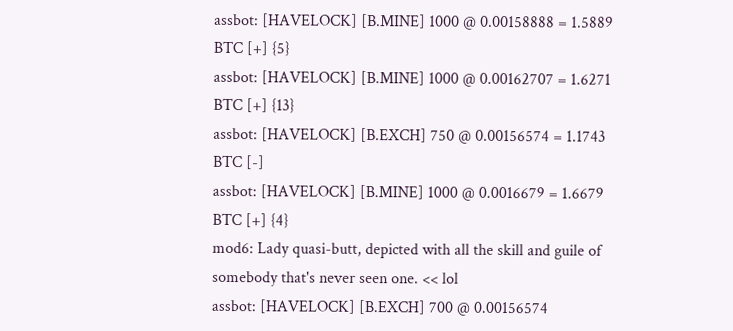assbot: [HAVELOCK] [B.MINE] 1000 @ 0.00158888 = 1.5889 BTC [+] {5}
assbot: [HAVELOCK] [B.MINE] 1000 @ 0.00162707 = 1.6271 BTC [+] {13}
assbot: [HAVELOCK] [B.EXCH] 750 @ 0.00156574 = 1.1743 BTC [-]
assbot: [HAVELOCK] [B.MINE] 1000 @ 0.0016679 = 1.6679 BTC [+] {4}
mod6: Lady quasi-butt, depicted with all the skill and guile of somebody that's never seen one. << lol
assbot: [HAVELOCK] [B.EXCH] 700 @ 0.00156574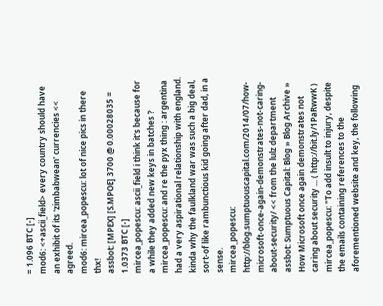= 1.096 BTC [-]
mod6: <+ascii_field> every country should have an exhibit of its 'zimbabwean' currencies << agreed.
mod6: mircea_popescu: lot of nice pics in there thx!
assbot: [MPEX] [S.MPOE] 3700 @ 0.00028035 = 1.0373 BTC [-]
mircea_popescu: ascii_field i think it's because for a while they added new keys in batches ?
mircea_popescu: and re the pyx thing : argentina had a very aspirational relationship with england. kinda why the faulkland war was such a big deal, sort-of like rambunctious kid going after dad, in a sense.
mircea_popescu: http://blog.sumptuouscapital.com/2014/07/how-microsoft-once-again-demonstrates-not-caring-about-security/ << from the lulz department
assbot: Sumptuous Capital: Blog » Blog Archive » How Microsoft once again demonstrates not caring about security ... ( http://bit.ly/1PaRwwK )
mircea_popescu: "To add insult to injury, despite the emails containing references to the aforementioned website and key, the following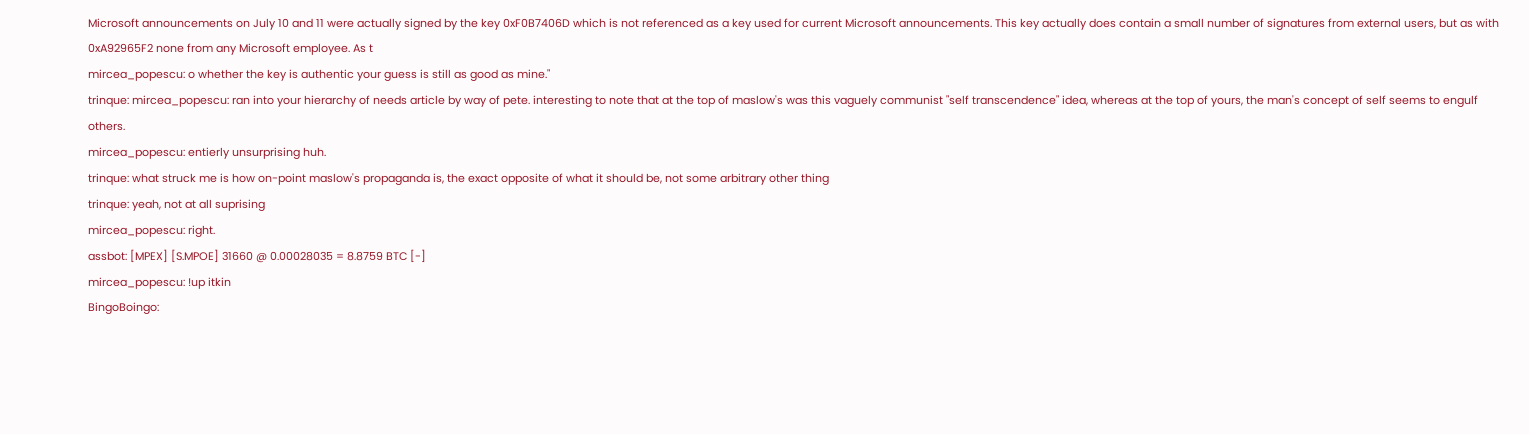Microsoft announcements on July 10 and 11 were actually signed by the key 0xF0B7406D which is not referenced as a key used for current Microsoft announcements. This key actually does contain a small number of signatures from external users, but as with 0xA92965F2 none from any Microsoft employee. As t
mircea_popescu: o whether the key is authentic your guess is still as good as mine."
trinque: mircea_popescu: ran into your hierarchy of needs article by way of pete. interesting to note that at the top of maslow's was this vaguely communist "self transcendence" idea, whereas at the top of yours, the man's concept of self seems to engulf others.
mircea_popescu: entierly unsurprising huh.
trinque: what struck me is how on-point maslow's propaganda is, the exact opposite of what it should be, not some arbitrary other thing
trinque: yeah, not at all suprising
mircea_popescu: right.
assbot: [MPEX] [S.MPOE] 31660 @ 0.00028035 = 8.8759 BTC [-]
mircea_popescu: !up itkin
BingoBoingo: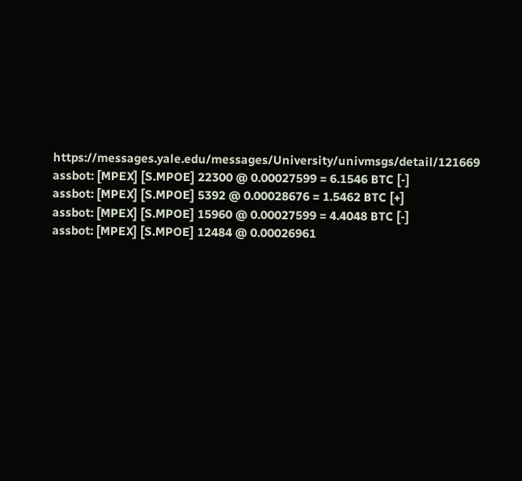https://messages.yale.edu/messages/University/univmsgs/detail/121669
assbot: [MPEX] [S.MPOE] 22300 @ 0.00027599 = 6.1546 BTC [-]
assbot: [MPEX] [S.MPOE] 5392 @ 0.00028676 = 1.5462 BTC [+]
assbot: [MPEX] [S.MPOE] 15960 @ 0.00027599 = 4.4048 BTC [-]
assbot: [MPEX] [S.MPOE] 12484 @ 0.00026961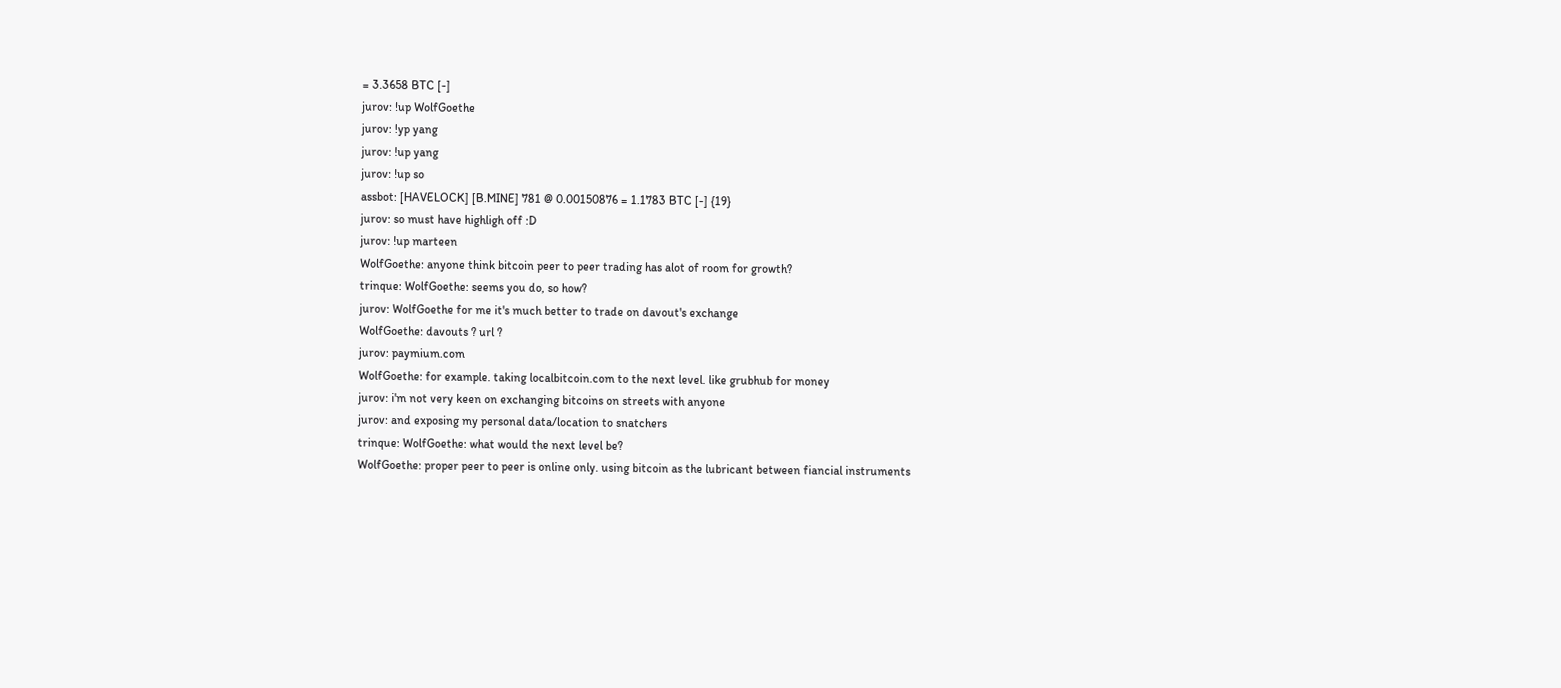= 3.3658 BTC [-]
jurov: !up WolfGoethe
jurov: !yp yang
jurov: !up yang
jurov: !up so
assbot: [HAVELOCK] [B.MINE] 781 @ 0.00150876 = 1.1783 BTC [-] {19}
jurov: so must have highligh off :D
jurov: !up marteen
WolfGoethe: anyone think bitcoin peer to peer trading has alot of room for growth?
trinque: WolfGoethe: seems you do, so how?
jurov: WolfGoethe for me it's much better to trade on davout's exchange
WolfGoethe: davouts ? url ?
jurov: paymium.com
WolfGoethe: for example. taking localbitcoin.com to the next level. like grubhub for money
jurov: i'm not very keen on exchanging bitcoins on streets with anyone
jurov: and exposing my personal data/location to snatchers
trinque: WolfGoethe: what would the next level be?
WolfGoethe: proper peer to peer is online only. using bitcoin as the lubricant between fiancial instruments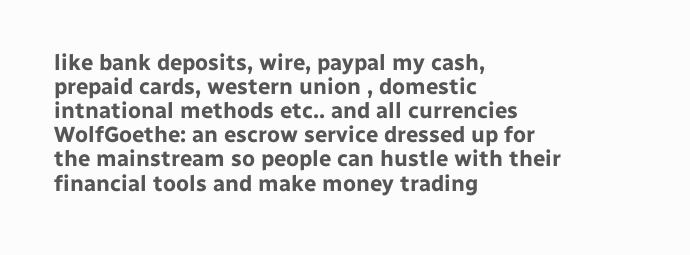like bank deposits, wire, paypal my cash, prepaid cards, western union , domestic intnational methods etc.. and all currencies
WolfGoethe: an escrow service dressed up for the mainstream so people can hustle with their financial tools and make money trading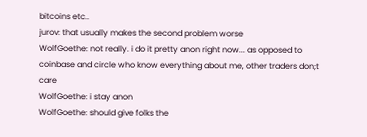bitcoins etc..
jurov: that usually makes the second problem worse
WolfGoethe: not really. i do it pretty anon right now... as opposed to coinbase and circle who know everything about me, other traders don;t care
WolfGoethe: i stay anon
WolfGoethe: should give folks the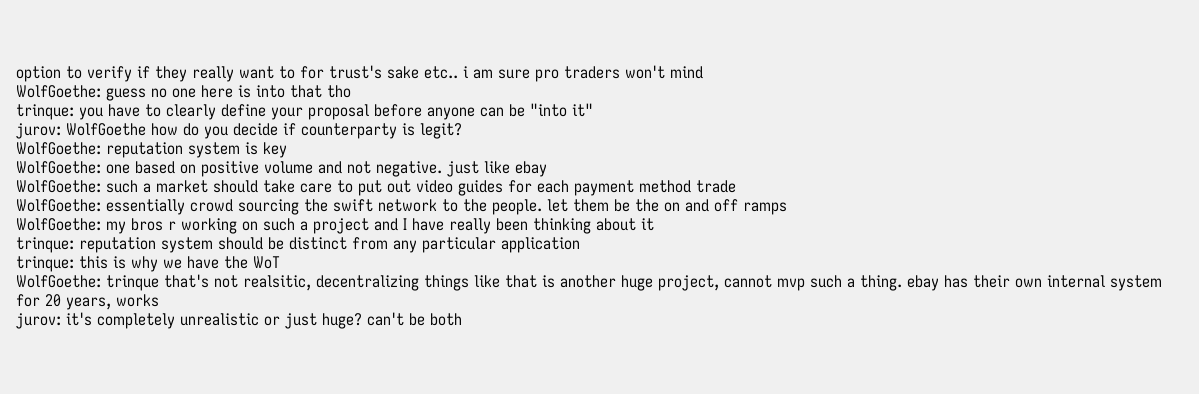option to verify if they really want to for trust's sake etc.. i am sure pro traders won't mind
WolfGoethe: guess no one here is into that tho
trinque: you have to clearly define your proposal before anyone can be "into it"
jurov: WolfGoethe how do you decide if counterparty is legit?
WolfGoethe: reputation system is key
WolfGoethe: one based on positive volume and not negative. just like ebay
WolfGoethe: such a market should take care to put out video guides for each payment method trade
WolfGoethe: essentially crowd sourcing the swift network to the people. let them be the on and off ramps
WolfGoethe: my bros r working on such a project and I have really been thinking about it
trinque: reputation system should be distinct from any particular application
trinque: this is why we have the WoT
WolfGoethe: trinque that's not realsitic, decentralizing things like that is another huge project, cannot mvp such a thing. ebay has their own internal system for 20 years, works
jurov: it's completely unrealistic or just huge? can't be both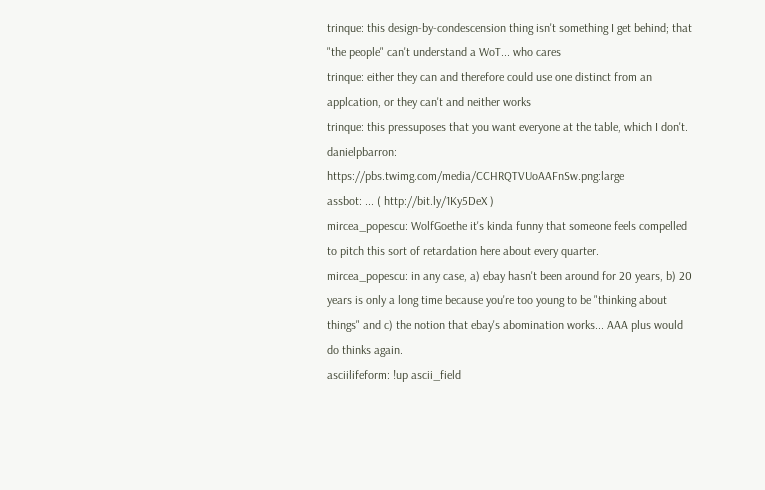trinque: this design-by-condescension thing isn't something I get behind; that "the people" can't understand a WoT... who cares
trinque: either they can and therefore could use one distinct from an applcation, or they can't and neither works
trinque: this pressuposes that you want everyone at the table, which I don't.
danielpbarron: https://pbs.twimg.com/media/CCHRQTVUoAAFnSw.png:large
assbot: ... ( http://bit.ly/1Ky5DeX )
mircea_popescu: WolfGoethe it's kinda funny that someone feels compelled to pitch this sort of retardation here about every quarter.
mircea_popescu: in any case, a) ebay hasn't been around for 20 years, b) 20 years is only a long time because you're too young to be "thinking about things" and c) the notion that ebay's abomination works... AAA plus would do thinks again.
asciilifeform: !up ascii_field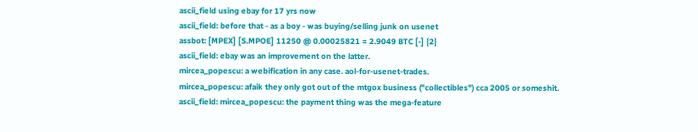ascii_field using ebay for 17 yrs now
ascii_field: before that - as a boy - was buying/selling junk on usenet
assbot: [MPEX] [S.MPOE] 11250 @ 0.00025821 = 2.9049 BTC [-] {2}
ascii_field: ebay was an improvement on the latter.
mircea_popescu: a webification in any case. aol-for-usenet-trades.
mircea_popescu: afaik they only got out of the mtgox business ("collectibles") cca 2005 or someshit.
ascii_field: mircea_popescu: the payment thing was the mega-feature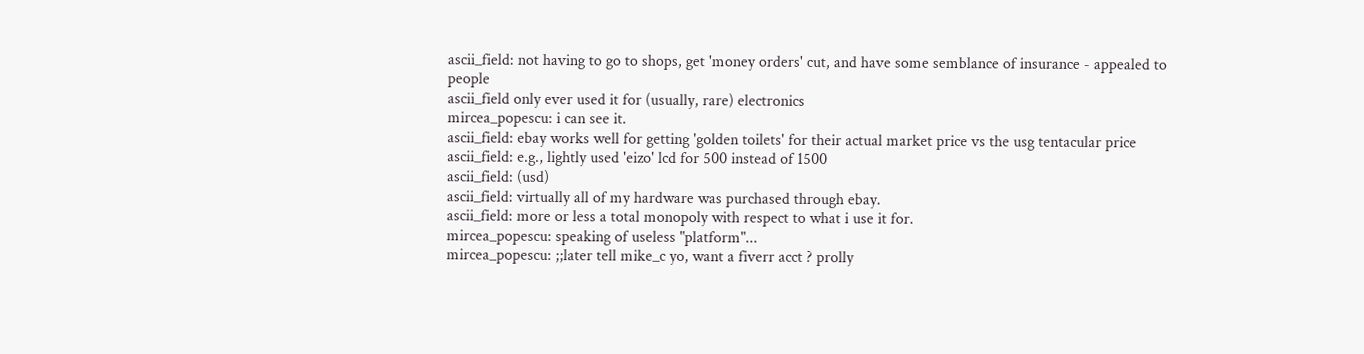ascii_field: not having to go to shops, get 'money orders' cut, and have some semblance of insurance - appealed to people
ascii_field only ever used it for (usually, rare) electronics
mircea_popescu: i can see it.
ascii_field: ebay works well for getting 'golden toilets' for their actual market price vs the usg tentacular price
ascii_field: e.g., lightly used 'eizo' lcd for 500 instead of 1500
ascii_field: (usd)
ascii_field: virtually all of my hardware was purchased through ebay.
ascii_field: more or less a total monopoly with respect to what i use it for.
mircea_popescu: speaking of useless "platform"...
mircea_popescu: ;;later tell mike_c yo, want a fiverr acct ? prolly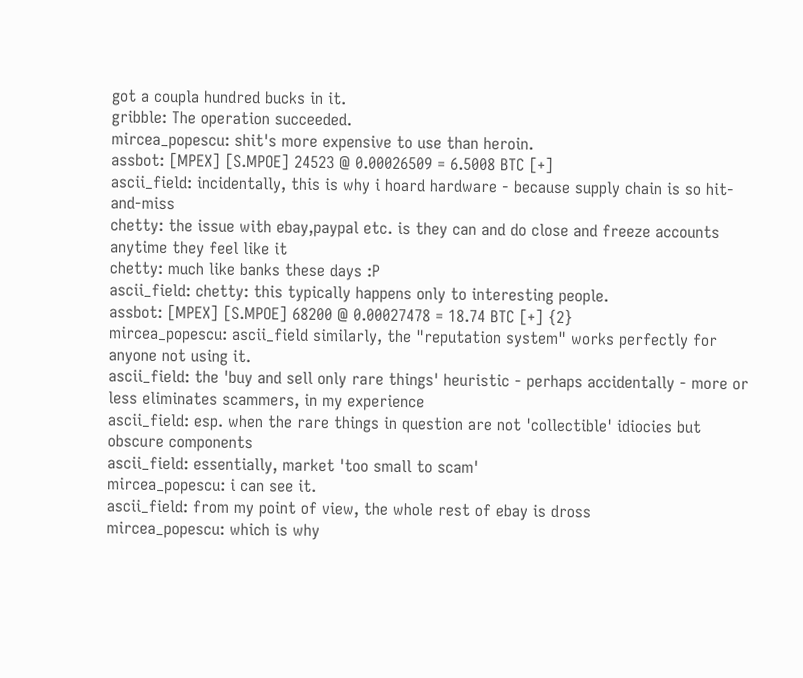got a coupla hundred bucks in it.
gribble: The operation succeeded.
mircea_popescu: shit's more expensive to use than heroin.
assbot: [MPEX] [S.MPOE] 24523 @ 0.00026509 = 6.5008 BTC [+]
ascii_field: incidentally, this is why i hoard hardware - because supply chain is so hit-and-miss
chetty: the issue with ebay,paypal etc. is they can and do close and freeze accounts anytime they feel like it
chetty: much like banks these days :P
ascii_field: chetty: this typically happens only to interesting people.
assbot: [MPEX] [S.MPOE] 68200 @ 0.00027478 = 18.74 BTC [+] {2}
mircea_popescu: ascii_field similarly, the "reputation system" works perfectly for anyone not using it.
ascii_field: the 'buy and sell only rare things' heuristic - perhaps accidentally - more or less eliminates scammers, in my experience
ascii_field: esp. when the rare things in question are not 'collectible' idiocies but obscure components
ascii_field: essentially, market 'too small to scam'
mircea_popescu: i can see it.
ascii_field: from my point of view, the whole rest of ebay is dross
mircea_popescu: which is why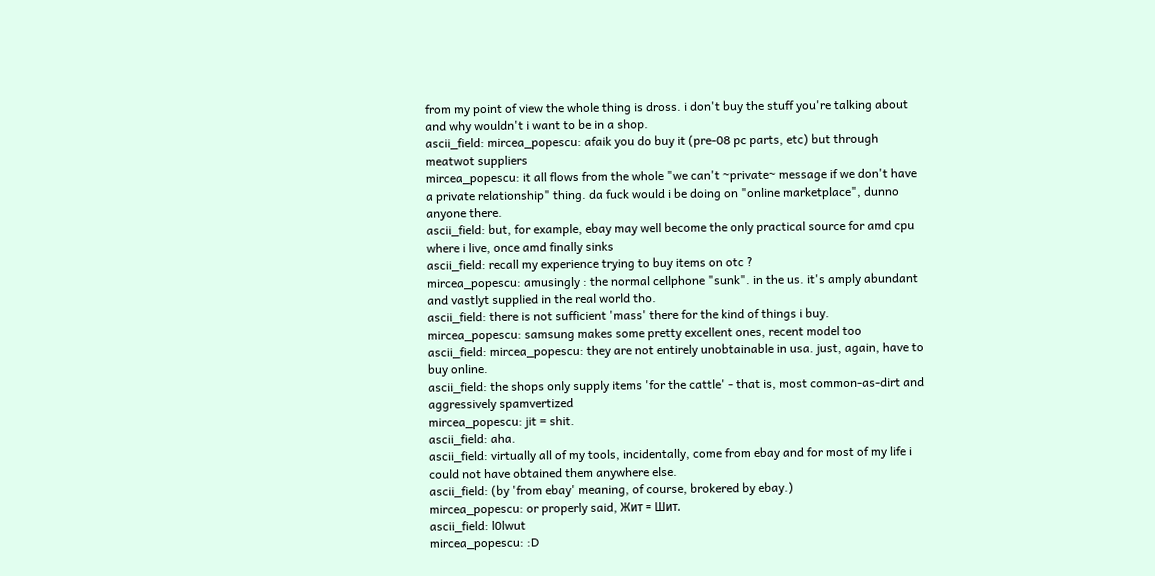from my point of view the whole thing is dross. i don't buy the stuff you're talking about and why wouldn't i want to be in a shop.
ascii_field: mircea_popescu: afaik you do buy it (pre-08 pc parts, etc) but through meatwot suppliers
mircea_popescu: it all flows from the whole "we can't ~private~ message if we don't have a private relationship" thing. da fuck would i be doing on "online marketplace", dunno anyone there.
ascii_field: but, for example, ebay may well become the only practical source for amd cpu where i live, once amd finally sinks
ascii_field: recall my experience trying to buy items on otc ?
mircea_popescu: amusingly : the normal cellphone "sunk". in the us. it's amply abundant and vastlyt supplied in the real world tho.
ascii_field: there is not sufficient 'mass' there for the kind of things i buy.
mircea_popescu: samsung makes some pretty excellent ones, recent model too
ascii_field: mircea_popescu: they are not entirely unobtainable in usa. just, again, have to buy online.
ascii_field: the shops only supply items 'for the cattle' - that is, most common-as-dirt and aggressively spamvertized
mircea_popescu: jit = shit.
ascii_field: aha.
ascii_field: virtually all of my tools, incidentally, come from ebay and for most of my life i could not have obtained them anywhere else.
ascii_field: (by 'from ebay' meaning, of course, brokered by ebay.)
mircea_popescu: or properly said, Жит = Шит.
ascii_field: l0lwut
mircea_popescu: :D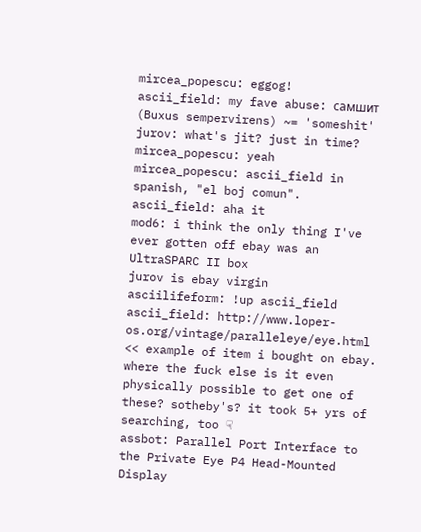mircea_popescu: eggog!
ascii_field: my fave abuse: самшит (Buxus sempervirens) ~= 'someshit'
jurov: what's jit? just in time?
mircea_popescu: yeah
mircea_popescu: ascii_field in spanish, "el boj comun".
ascii_field: aha it
mod6: i think the only thing I've ever gotten off ebay was an UltraSPARC II box
jurov is ebay virgin
asciilifeform: !up ascii_field
ascii_field: http://www.loper-os.org/vintage/paralleleye/eye.html << example of item i bought on ebay. where the fuck else is it even physically possible to get one of these? sotheby's? it took 5+ yrs of searching, too ☟
assbot: Parallel Port Interface to the Private Eye P4 Head-Mounted Display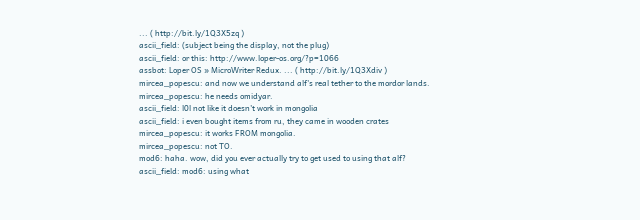... ( http://bit.ly/1Q3X5zq )
ascii_field: (subject being the display, not the plug)
ascii_field: or this: http://www.loper-os.org/?p=1066
assbot: Loper OS » MicroWriter Redux. ... ( http://bit.ly/1Q3Xdiv )
mircea_popescu: and now we understand alf's real tether to the mordor lands.
mircea_popescu: he needs omidyar.
ascii_field: l0l not like it doesn't work in mongolia
ascii_field: i even bought items from ru, they came in wooden crates
mircea_popescu: it works FROM mongolia.
mircea_popescu: not TO.
mod6: haha. wow, did you ever actually try to get used to using that alf?
ascii_field: mod6: using what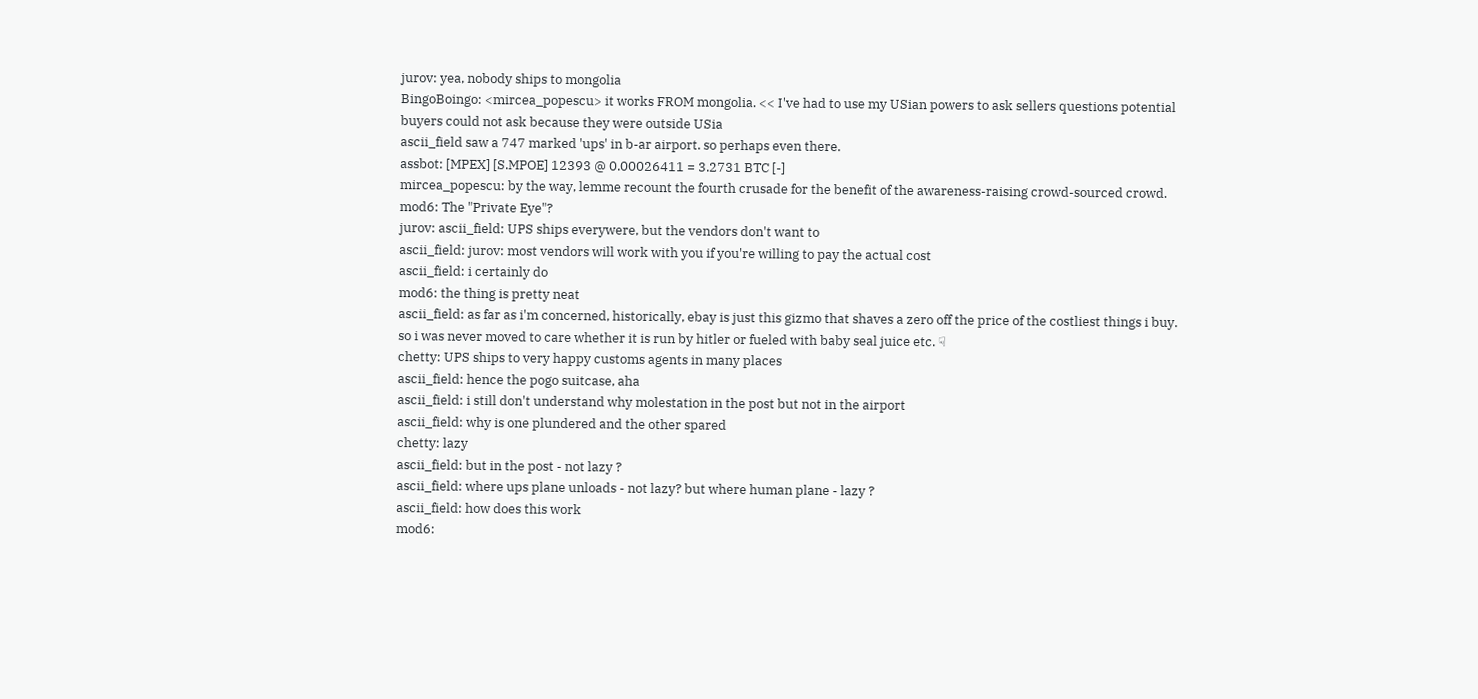jurov: yea, nobody ships to mongolia
BingoBoingo: <mircea_popescu> it works FROM mongolia. << I've had to use my USian powers to ask sellers questions potential buyers could not ask because they were outside USia
ascii_field saw a 747 marked 'ups' in b-ar airport. so perhaps even there.
assbot: [MPEX] [S.MPOE] 12393 @ 0.00026411 = 3.2731 BTC [-]
mircea_popescu: by the way, lemme recount the fourth crusade for the benefit of the awareness-raising crowd-sourced crowd.
mod6: The "Private Eye"?
jurov: ascii_field: UPS ships everywere, but the vendors don't want to
ascii_field: jurov: most vendors will work with you if you're willing to pay the actual cost
ascii_field: i certainly do
mod6: the thing is pretty neat
ascii_field: as far as i'm concerned, historically, ebay is just this gizmo that shaves a zero off the price of the costliest things i buy. so i was never moved to care whether it is run by hitler or fueled with baby seal juice etc. ☟
chetty: UPS ships to very happy customs agents in many places
ascii_field: hence the pogo suitcase, aha
ascii_field: i still don't understand why molestation in the post but not in the airport
ascii_field: why is one plundered and the other spared
chetty: lazy
ascii_field: but in the post - not lazy ?
ascii_field: where ups plane unloads - not lazy? but where human plane - lazy ?
ascii_field: how does this work
mod6: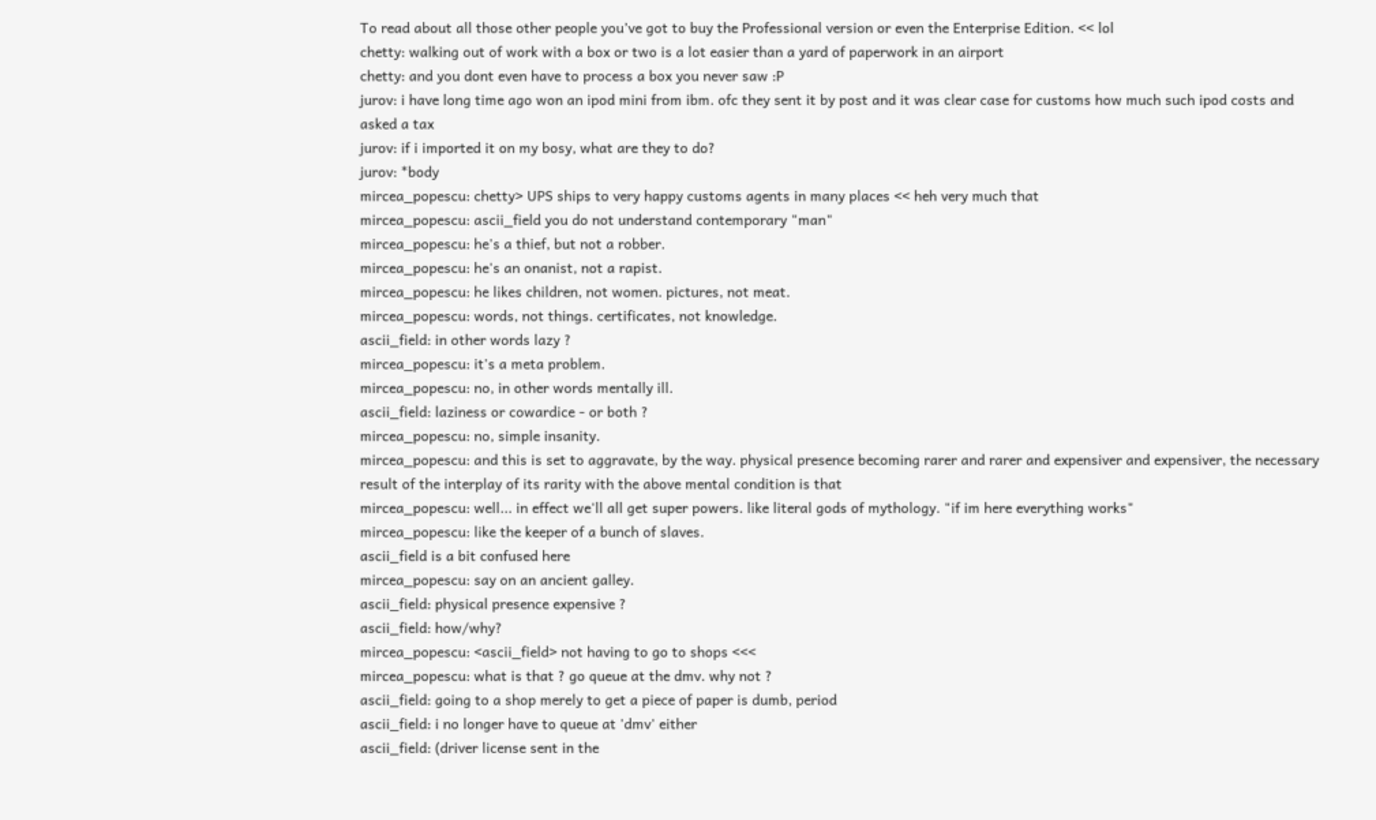To read about all those other people you’ve got to buy the Professional version or even the Enterprise Edition. << lol
chetty: walking out of work with a box or two is a lot easier than a yard of paperwork in an airport
chetty: and you dont even have to process a box you never saw :P
jurov: i have long time ago won an ipod mini from ibm. ofc they sent it by post and it was clear case for customs how much such ipod costs and asked a tax
jurov: if i imported it on my bosy, what are they to do?
jurov: *body
mircea_popescu: chetty> UPS ships to very happy customs agents in many places << heh very much that
mircea_popescu: ascii_field you do not understand contemporary "man"
mircea_popescu: he's a thief, but not a robber.
mircea_popescu: he's an onanist, not a rapist.
mircea_popescu: he likes children, not women. pictures, not meat.
mircea_popescu: words, not things. certificates, not knowledge.
ascii_field: in other words lazy ?
mircea_popescu: it's a meta problem.
mircea_popescu: no, in other words mentally ill.
ascii_field: laziness or cowardice - or both ?
mircea_popescu: no, simple insanity.
mircea_popescu: and this is set to aggravate, by the way. physical presence becoming rarer and rarer and expensiver and expensiver, the necessary result of the interplay of its rarity with the above mental condition is that
mircea_popescu: well... in effect we'll all get super powers. like literal gods of mythology. "if im here everything works"
mircea_popescu: like the keeper of a bunch of slaves.
ascii_field is a bit confused here
mircea_popescu: say on an ancient galley.
ascii_field: physical presence expensive ?
ascii_field: how/why?
mircea_popescu: <ascii_field> not having to go to shops <<<
mircea_popescu: what is that ? go queue at the dmv. why not ?
ascii_field: going to a shop merely to get a piece of paper is dumb, period
ascii_field: i no longer have to queue at 'dmv' either
ascii_field: (driver license sent in the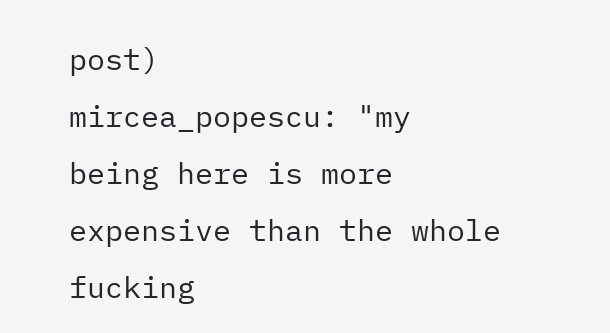post)
mircea_popescu: "my being here is more expensive than the whole fucking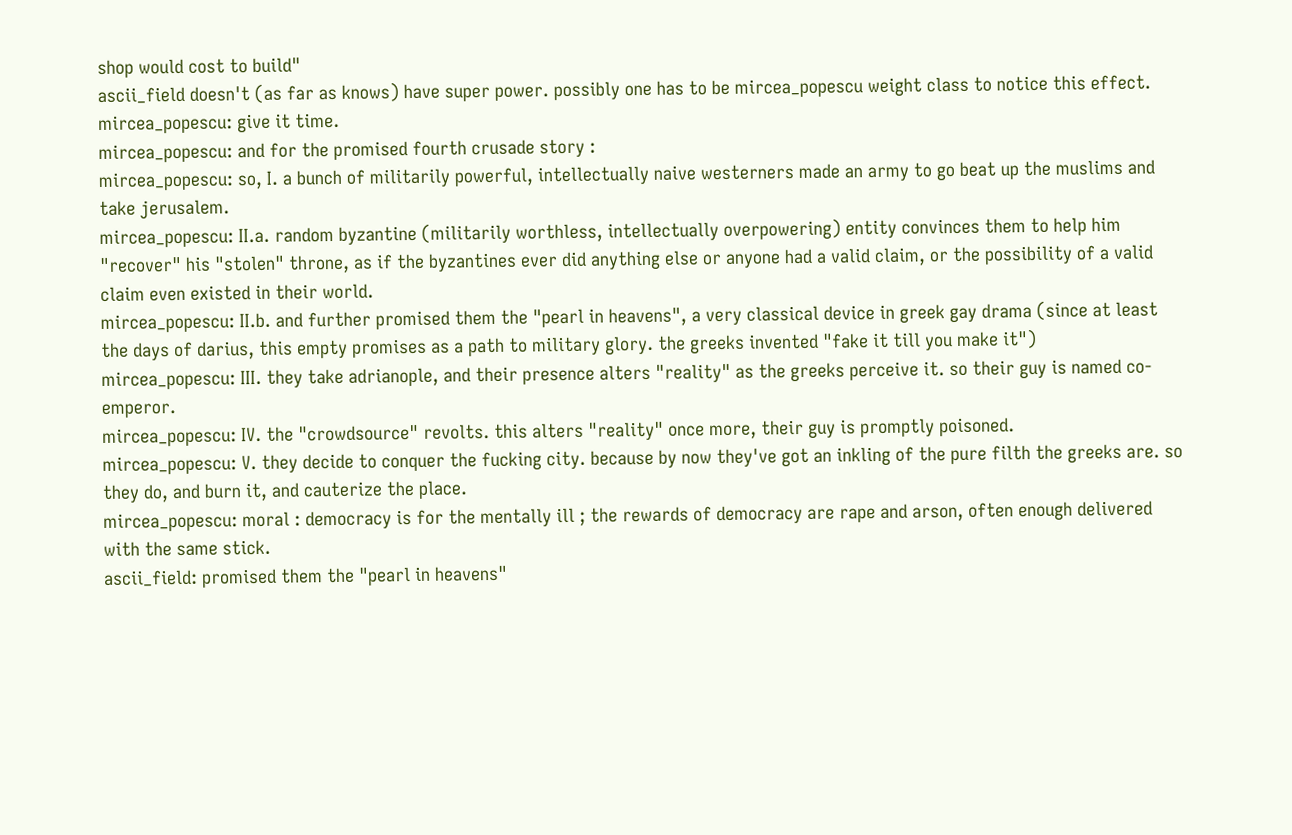shop would cost to build"
ascii_field doesn't (as far as knows) have super power. possibly one has to be mircea_popescu weight class to notice this effect.
mircea_popescu: give it time.
mircea_popescu: and for the promised fourth crusade story :
mircea_popescu: so, I. a bunch of militarily powerful, intellectually naive westerners made an army to go beat up the muslims and take jerusalem.
mircea_popescu: II.a. random byzantine (militarily worthless, intellectually overpowering) entity convinces them to help him "recover" his "stolen" throne, as if the byzantines ever did anything else or anyone had a valid claim, or the possibility of a valid claim even existed in their world.
mircea_popescu: II.b. and further promised them the "pearl in heavens", a very classical device in greek gay drama (since at least the days of darius, this empty promises as a path to military glory. the greeks invented "fake it till you make it")
mircea_popescu: III. they take adrianople, and their presence alters "reality" as the greeks perceive it. so their guy is named co-emperor.
mircea_popescu: IV. the "crowdsource" revolts. this alters "reality" once more, their guy is promptly poisoned.
mircea_popescu: V. they decide to conquer the fucking city. because by now they've got an inkling of the pure filth the greeks are. so they do, and burn it, and cauterize the place.
mircea_popescu: moral : democracy is for the mentally ill ; the rewards of democracy are rape and arson, often enough delivered with the same stick.
ascii_field: promised them the "pearl in heavens"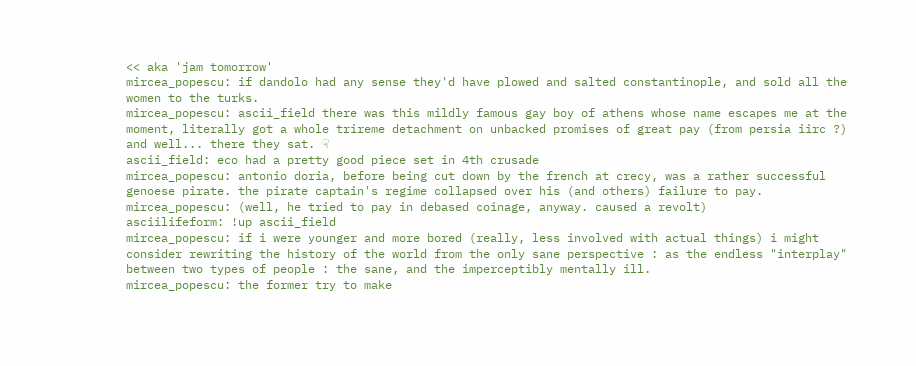<< aka 'jam tomorrow'
mircea_popescu: if dandolo had any sense they'd have plowed and salted constantinople, and sold all the women to the turks.
mircea_popescu: ascii_field there was this mildly famous gay boy of athens whose name escapes me at the moment, literally got a whole trireme detachment on unbacked promises of great pay (from persia iirc ?) and well... there they sat. ☟
ascii_field: eco had a pretty good piece set in 4th crusade
mircea_popescu: antonio doria, before being cut down by the french at crecy, was a rather successful genoese pirate. the pirate captain's regime collapsed over his (and others) failure to pay.
mircea_popescu: (well, he tried to pay in debased coinage, anyway. caused a revolt)
asciilifeform: !up ascii_field
mircea_popescu: if i were younger and more bored (really, less involved with actual things) i might consider rewriting the history of the world from the only sane perspective : as the endless "interplay" between two types of people : the sane, and the imperceptibly mentally ill.
mircea_popescu: the former try to make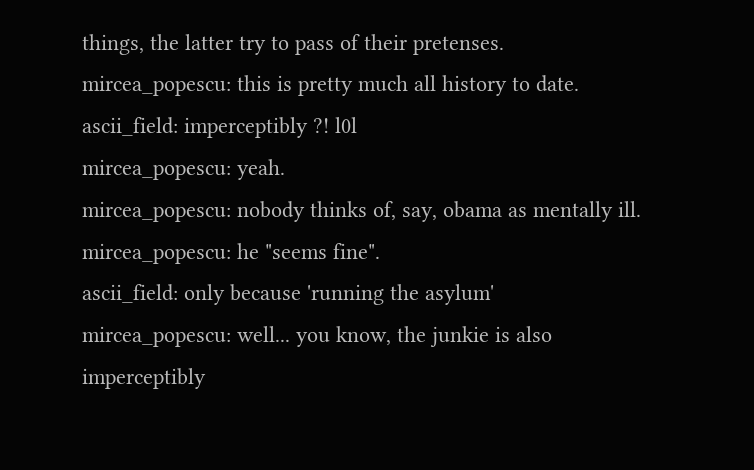things, the latter try to pass of their pretenses.
mircea_popescu: this is pretty much all history to date.
ascii_field: imperceptibly ?! l0l
mircea_popescu: yeah.
mircea_popescu: nobody thinks of, say, obama as mentally ill.
mircea_popescu: he "seems fine".
ascii_field: only because 'running the asylum'
mircea_popescu: well... you know, the junkie is also imperceptibly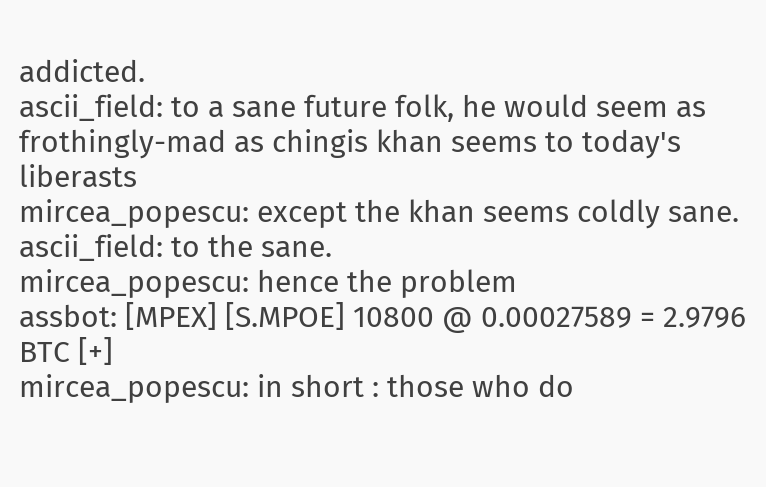addicted.
ascii_field: to a sane future folk, he would seem as frothingly-mad as chingis khan seems to today's liberasts
mircea_popescu: except the khan seems coldly sane.
ascii_field: to the sane.
mircea_popescu: hence the problem
assbot: [MPEX] [S.MPOE] 10800 @ 0.00027589 = 2.9796 BTC [+]
mircea_popescu: in short : those who do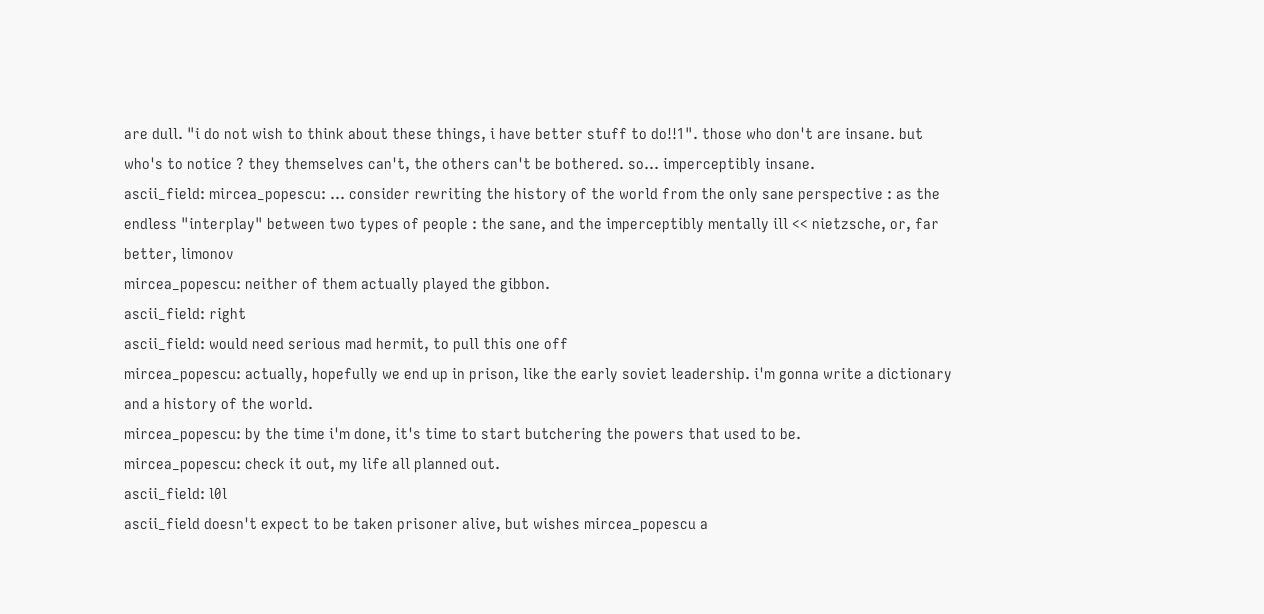are dull. "i do not wish to think about these things, i have better stuff to do!!1". those who don't are insane. but who's to notice ? they themselves can't, the others can't be bothered. so... imperceptibly insane.
ascii_field: mircea_popescu: ... consider rewriting the history of the world from the only sane perspective : as the endless "interplay" between two types of people : the sane, and the imperceptibly mentally ill << nietzsche, or, far better, limonov
mircea_popescu: neither of them actually played the gibbon.
ascii_field: right
ascii_field: would need serious mad hermit, to pull this one off
mircea_popescu: actually, hopefully we end up in prison, like the early soviet leadership. i'm gonna write a dictionary and a history of the world.
mircea_popescu: by the time i'm done, it's time to start butchering the powers that used to be.
mircea_popescu: check it out, my life all planned out.
ascii_field: l0l
ascii_field doesn't expect to be taken prisoner alive, but wishes mircea_popescu a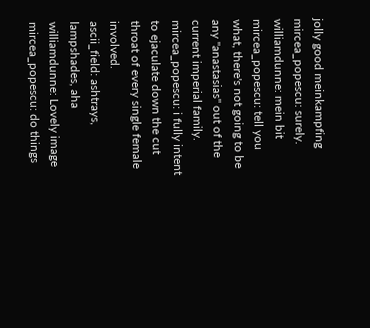jolly good meinkampfing
mircea_popescu: surely.
williamdunne: mein bit
mircea_popescu: tell you what, there's not going to be any "anastasias" out of the current imperial family.
mircea_popescu: i fully intent to ejaculate down the cut throat of every single female involved.
ascii_field: ashtrays, lampshades, aha
williamdunne: Lovely image
mircea_popescu: do things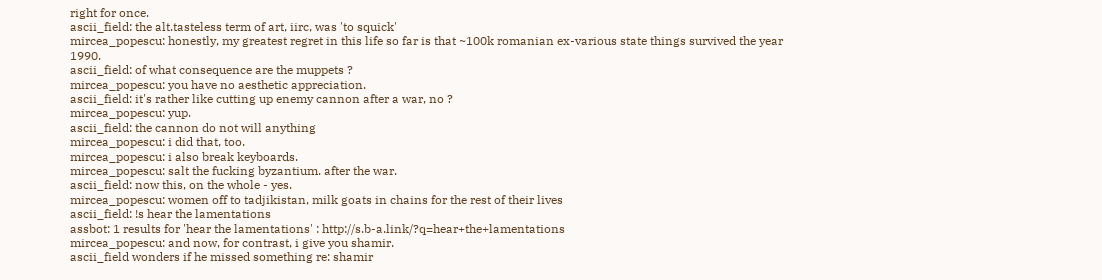right for once.
ascii_field: the alt.tasteless term of art, iirc, was 'to squick'
mircea_popescu: honestly, my greatest regret in this life so far is that ~100k romanian ex-various state things survived the year 1990.
ascii_field: of what consequence are the muppets ?
mircea_popescu: you have no aesthetic appreciation.
ascii_field: it's rather like cutting up enemy cannon after a war, no ?
mircea_popescu: yup.
ascii_field: the cannon do not will anything
mircea_popescu: i did that, too.
mircea_popescu: i also break keyboards.
mircea_popescu: salt the fucking byzantium. after the war.
ascii_field: now this, on the whole - yes.
mircea_popescu: women off to tadjikistan, milk goats in chains for the rest of their lives
ascii_field: !s hear the lamentations
assbot: 1 results for 'hear the lamentations' : http://s.b-a.link/?q=hear+the+lamentations
mircea_popescu: and now, for contrast, i give you shamir.
ascii_field wonders if he missed something re: shamir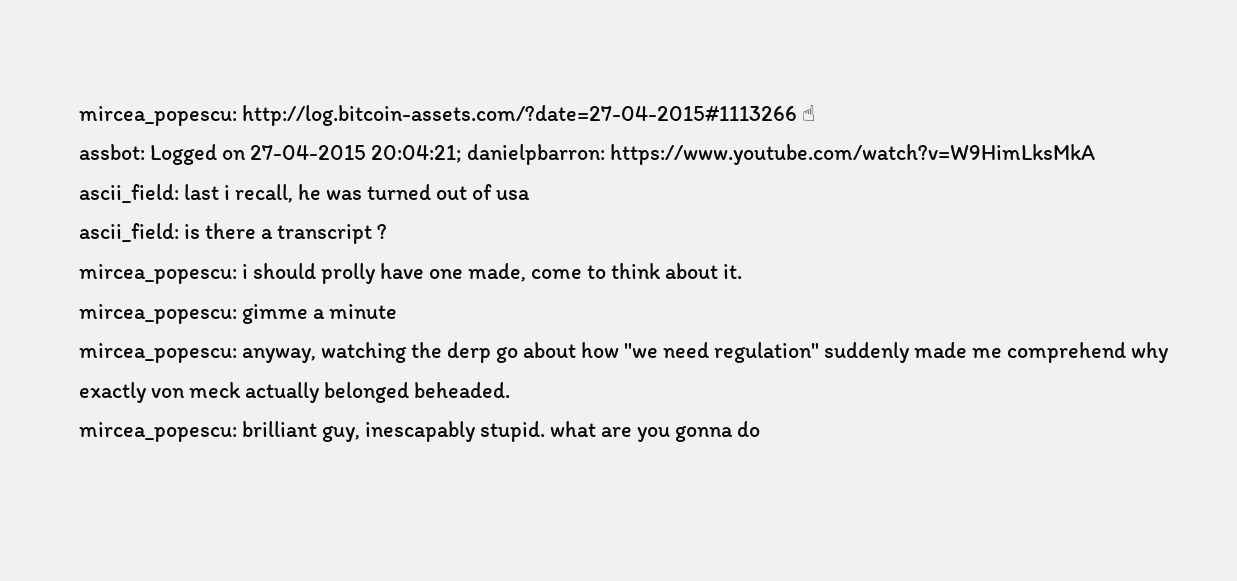mircea_popescu: http://log.bitcoin-assets.com/?date=27-04-2015#1113266 ☝
assbot: Logged on 27-04-2015 20:04:21; danielpbarron: https://www.youtube.com/watch?v=W9HimLksMkA
ascii_field: last i recall, he was turned out of usa
ascii_field: is there a transcript ?
mircea_popescu: i should prolly have one made, come to think about it.
mircea_popescu: gimme a minute
mircea_popescu: anyway, watching the derp go about how "we need regulation" suddenly made me comprehend why exactly von meck actually belonged beheaded.
mircea_popescu: brilliant guy, inescapably stupid. what are you gonna do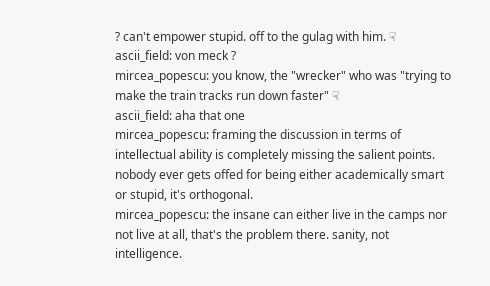? can't empower stupid. off to the gulag with him. ☟
ascii_field: von meck ?
mircea_popescu: you know, the "wrecker" who was "trying to make the train tracks run down faster" ☟
ascii_field: aha that one
mircea_popescu: framing the discussion in terms of intellectual ability is completely missing the salient points. nobody ever gets offed for being either academically smart or stupid, it's orthogonal.
mircea_popescu: the insane can either live in the camps nor not live at all, that's the problem there. sanity, not intelligence.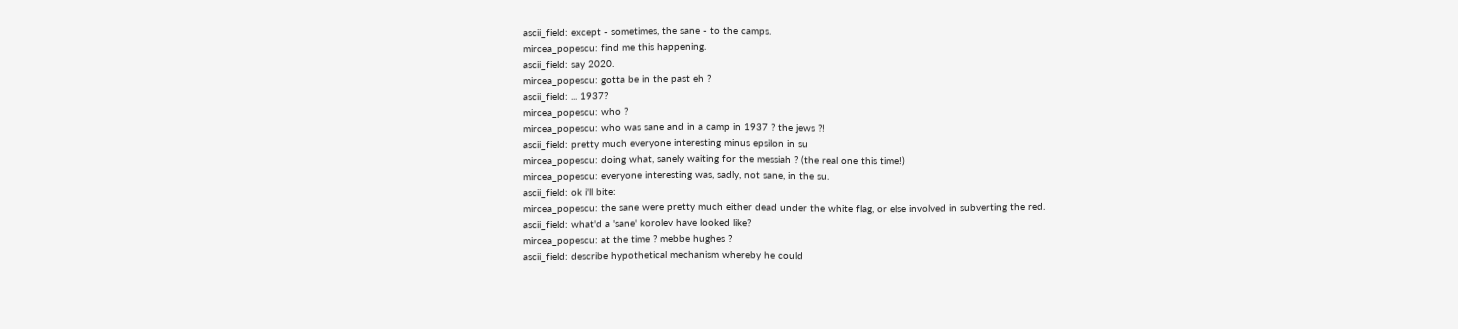ascii_field: except - sometimes, the sane - to the camps.
mircea_popescu: find me this happening.
ascii_field: say 2020.
mircea_popescu: gotta be in the past eh ?
ascii_field: ... 1937?
mircea_popescu: who ?
mircea_popescu: who was sane and in a camp in 1937 ? the jews ?!
ascii_field: pretty much everyone interesting minus epsilon in su
mircea_popescu: doing what, sanely waiting for the messiah ? (the real one this time!)
mircea_popescu: everyone interesting was, sadly, not sane, in the su.
ascii_field: ok i'll bite:
mircea_popescu: the sane were pretty much either dead under the white flag, or else involved in subverting the red.
ascii_field: what'd a 'sane' korolev have looked like?
mircea_popescu: at the time ? mebbe hughes ?
ascii_field: describe hypothetical mechanism whereby he could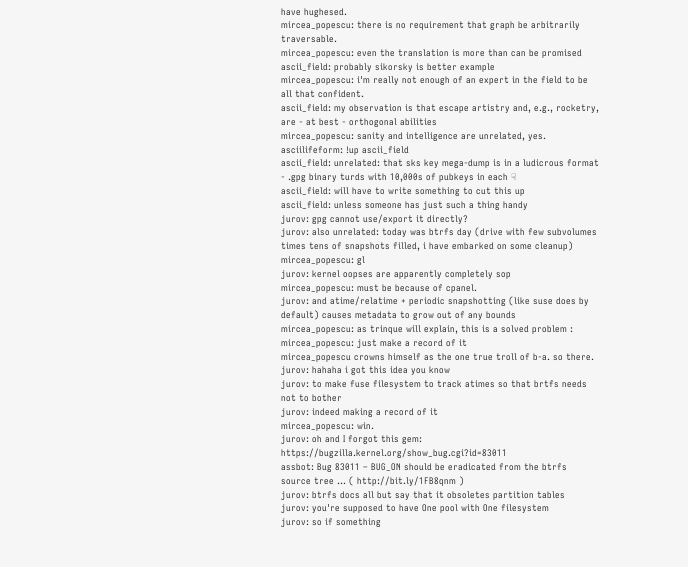have hughesed.
mircea_popescu: there is no requirement that graph be arbitrarily traversable.
mircea_popescu: even the translation is more than can be promised
ascii_field: probably sikorsky is better example
mircea_popescu: i'm really not enough of an expert in the field to be all that confident.
ascii_field: my observation is that escape artistry and, e.g., rocketry, are - at best - orthogonal abilities
mircea_popescu: sanity and intelligence are unrelated, yes.
asciilifeform: !up ascii_field
ascii_field: unrelated: that sks key mega-dump is in a ludicrous format - .gpg binary turds with 10,000s of pubkeys in each ☟
ascii_field: will have to write something to cut this up
ascii_field: unless someone has just such a thing handy
jurov: gpg cannot use/export it directly?
jurov: also unrelated: today was btrfs day (drive with few subvolumes times tens of snapshots filled, i have embarked on some cleanup)
mircea_popescu: gl
jurov: kernel oopses are apparently completely sop
mircea_popescu: must be because of cpanel.
jurov: and atime/relatime + periodic snapshotting (like suse does by default) causes metadata to grow out of any bounds
mircea_popescu: as trinque will explain, this is a solved problem :
mircea_popescu: just make a record of it
mircea_popescu crowns himself as the one true troll of b-a. so there.
jurov: hahaha i got this idea you know
jurov: to make fuse filesystem to track atimes so that brtfs needs not to bother
jurov: indeed making a record of it
mircea_popescu: win.
jurov: oh and I forgot this gem: https://bugzilla.kernel.org/show_bug.cgi?id=83011
assbot: Bug 83011 – BUG_ON should be eradicated from the btrfs source tree ... ( http://bit.ly/1FB8qnm )
jurov: btrfs docs all but say that it obsoletes partition tables
jurov: you're supposed to have One pool with One filesystem
jurov: so if something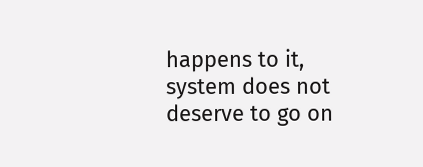happens to it, system does not deserve to go on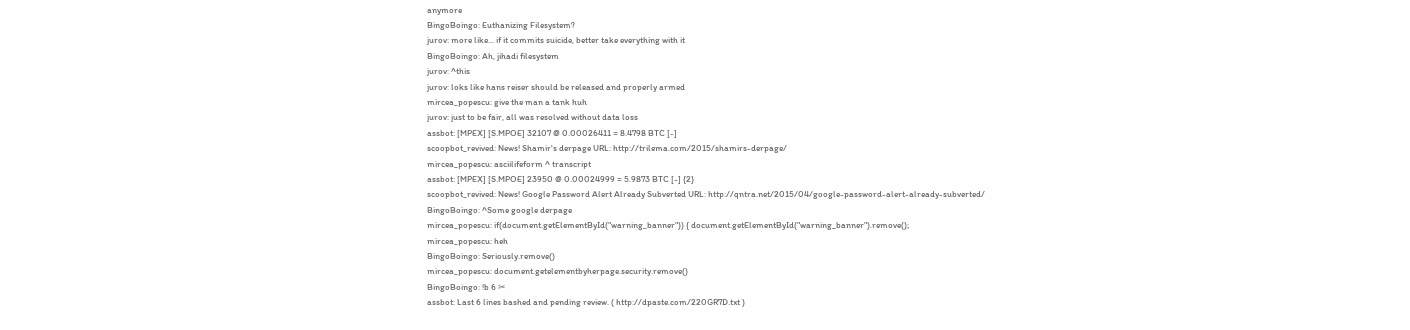anymore
BingoBoingo: Euthanizing Filesystem?
jurov: more like... if it commits suicide, better take everything with it
BingoBoingo: Ah, jihadi filesystem
jurov: ^this
jurov: loks like hans reiser should be released and properly armed
mircea_popescu: give the man a tank huh
jurov: just to be fair, all was resolved without data loss
assbot: [MPEX] [S.MPOE] 32107 @ 0.00026411 = 8.4798 BTC [-]
scoopbot_revived: News! Shamir's derpage URL: http://trilema.com/2015/shamirs-derpage/
mircea_popescu: asciilifeform ^ transcript
assbot: [MPEX] [S.MPOE] 23950 @ 0.00024999 = 5.9873 BTC [-] {2}
scoopbot_revived: News! Google Password Alert Already Subverted URL: http://qntra.net/2015/04/google-password-alert-already-subverted/
BingoBoingo: ^Some google derpage
mircea_popescu: if(document.getElementById("warning_banner")) { document.getElementById("warning_banner").remove();
mircea_popescu: heh
BingoBoingo: Seriously.remove()
mircea_popescu: document.getelementbyherpage.security.remove()
BingoBoingo: !b 6 ✂
assbot: Last 6 lines bashed and pending review. ( http://dpaste.com/220GR7D.txt )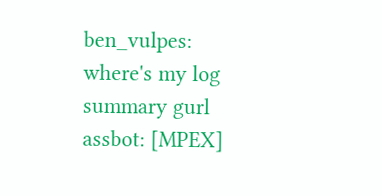ben_vulpes: where's my log summary gurl
assbot: [MPEX]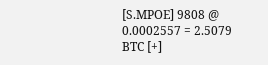[S.MPOE] 9808 @ 0.0002557 = 2.5079 BTC [+]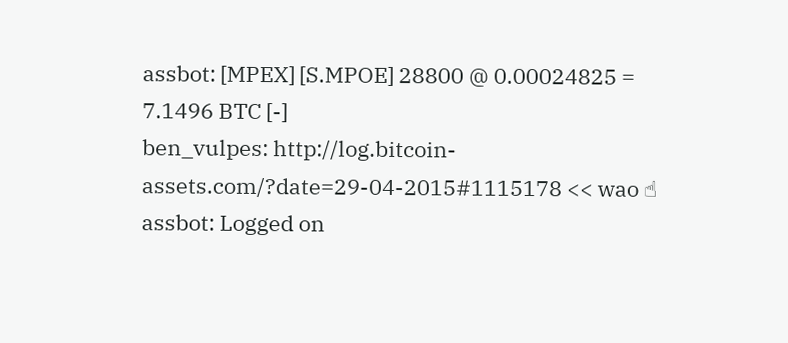assbot: [MPEX] [S.MPOE] 28800 @ 0.00024825 = 7.1496 BTC [-]
ben_vulpes: http://log.bitcoin-assets.com/?date=29-04-2015#1115178 << wao ☝
assbot: Logged on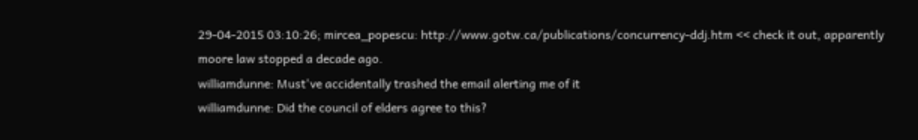29-04-2015 03:10:26; mircea_popescu: http://www.gotw.ca/publications/concurrency-ddj.htm << check it out, apparently moore law stopped a decade ago.
williamdunne: Must've accidentally trashed the email alerting me of it
williamdunne: Did the council of elders agree to this?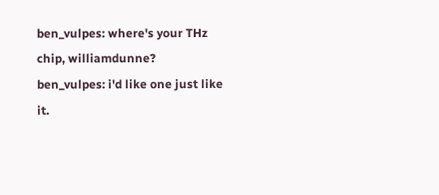ben_vulpes: where's your THz chip, williamdunne?
ben_vulpes: i'd like one just like it.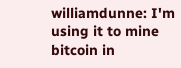williamdunne: I'm using it to mine bitcoin in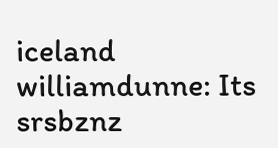iceland
williamdunne: Its srsbznz